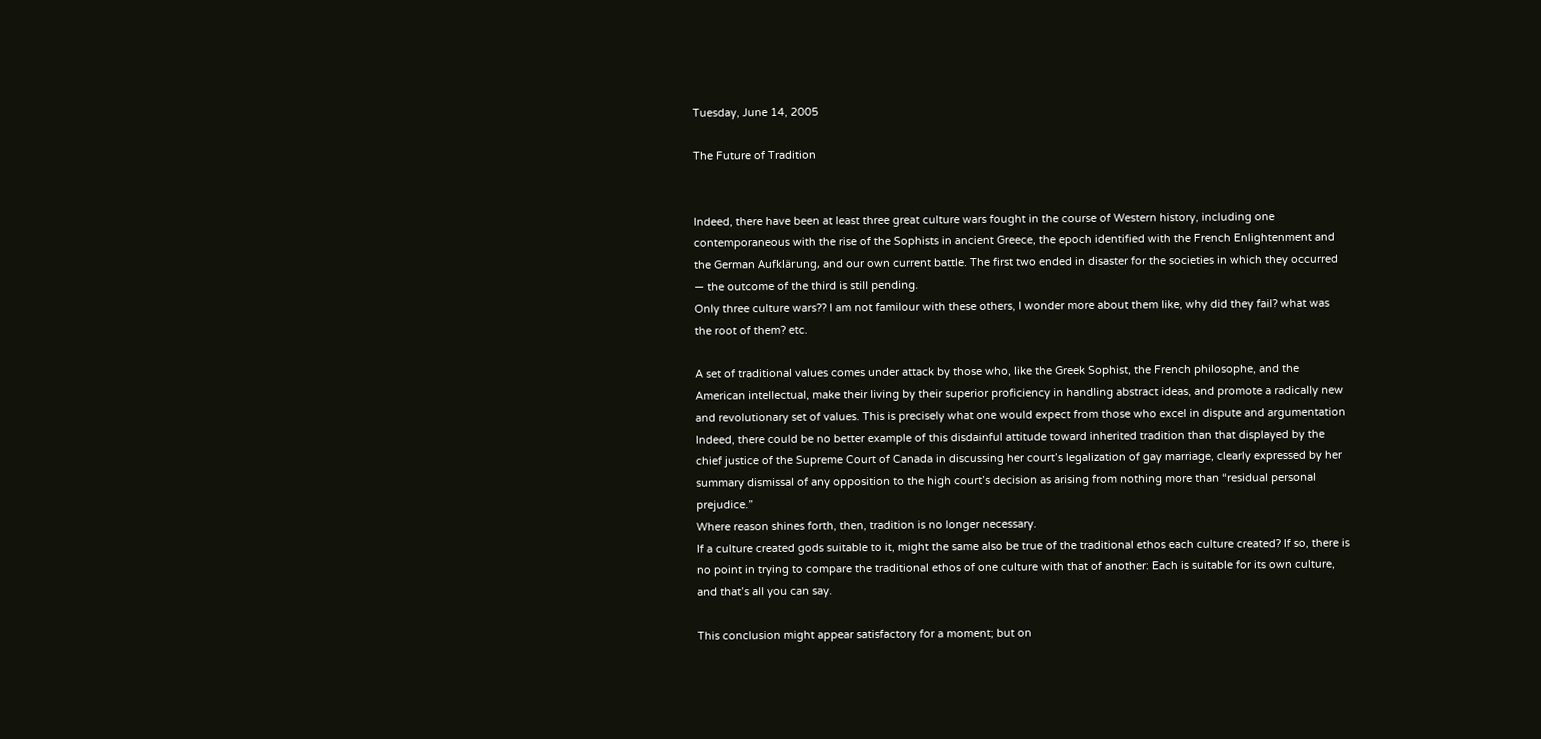Tuesday, June 14, 2005

The Future of Tradition


Indeed, there have been at least three great culture wars fought in the course of Western history, including one contemporaneous with the rise of the Sophists in ancient Greece, the epoch identified with the French Enlightenment and the German Aufklärung, and our own current battle. The first two ended in disaster for the societies in which they occurred — the outcome of the third is still pending.
Only three culture wars?? I am not familour with these others, I wonder more about them like, why did they fail? what was the root of them? etc.

A set of traditional values comes under attack by those who, like the Greek Sophist, the French philosophe, and the American intellectual, make their living by their superior proficiency in handling abstract ideas, and promote a radically new and revolutionary set of values. This is precisely what one would expect from those who excel in dispute and argumentation
Indeed, there could be no better example of this disdainful attitude toward inherited tradition than that displayed by the chief justice of the Supreme Court of Canada in discussing her court’s legalization of gay marriage, clearly expressed by her summary dismissal of any opposition to the high court’s decision as arising from nothing more than “residual personal prejudice.”
Where reason shines forth, then, tradition is no longer necessary.
If a culture created gods suitable to it, might the same also be true of the traditional ethos each culture created? If so, there is no point in trying to compare the traditional ethos of one culture with that of another: Each is suitable for its own culture, and that’s all you can say.

This conclusion might appear satisfactory for a moment; but on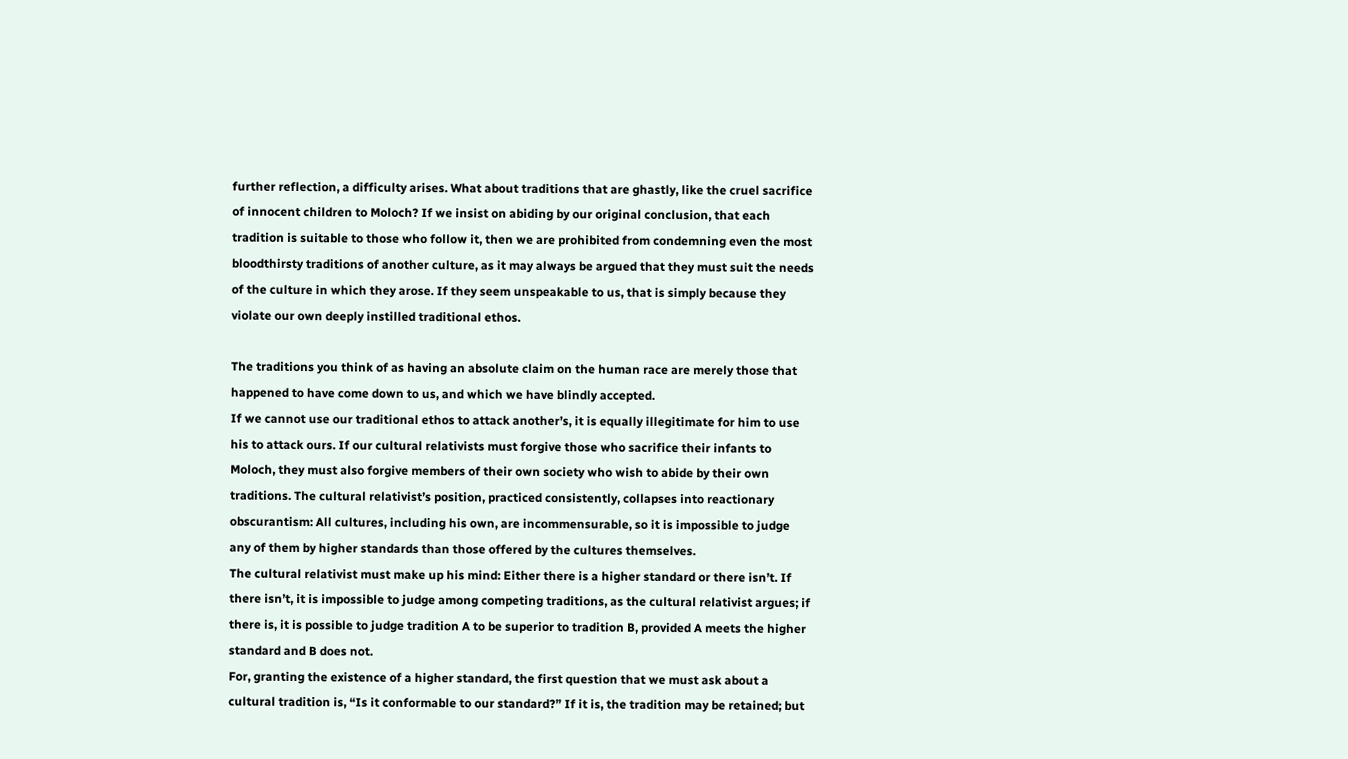further reflection, a difficulty arises. What about traditions that are ghastly, like the cruel sacrifice of innocent children to Moloch? If we insist on abiding by our original conclusion, that each tradition is suitable to those who follow it, then we are prohibited from condemning even the most bloodthirsty traditions of another culture, as it may always be argued that they must suit the needs of the culture in which they arose. If they seem unspeakable to us, that is simply because they violate our own deeply instilled traditional ethos.

The traditions you think of as having an absolute claim on the human race are merely those that happened to have come down to us, and which we have blindly accepted.
If we cannot use our traditional ethos to attack another’s, it is equally illegitimate for him to use his to attack ours. If our cultural relativists must forgive those who sacrifice their infants to Moloch, they must also forgive members of their own society who wish to abide by their own traditions. The cultural relativist’s position, practiced consistently, collapses into reactionary obscurantism: All cultures, including his own, are incommensurable, so it is impossible to judge any of them by higher standards than those offered by the cultures themselves.
The cultural relativist must make up his mind: Either there is a higher standard or there isn’t. If there isn’t, it is impossible to judge among competing traditions, as the cultural relativist argues; if there is, it is possible to judge tradition A to be superior to tradition B, provided A meets the higher standard and B does not.
For, granting the existence of a higher standard, the first question that we must ask about a cultural tradition is, “Is it conformable to our standard?” If it is, the tradition may be retained; but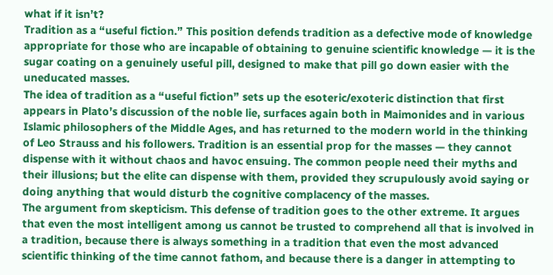what if it isn’t?
Tradition as a “useful fiction.” This position defends tradition as a defective mode of knowledge appropriate for those who are incapable of obtaining to genuine scientific knowledge — it is the sugar coating on a genuinely useful pill, designed to make that pill go down easier with the uneducated masses.
The idea of tradition as a “useful fiction” sets up the esoteric/exoteric distinction that first appears in Plato’s discussion of the noble lie, surfaces again both in Maimonides and in various Islamic philosophers of the Middle Ages, and has returned to the modern world in the thinking of Leo Strauss and his followers. Tradition is an essential prop for the masses — they cannot dispense with it without chaos and havoc ensuing. The common people need their myths and their illusions; but the elite can dispense with them, provided they scrupulously avoid saying or doing anything that would disturb the cognitive complacency of the masses.
The argument from skepticism. This defense of tradition goes to the other extreme. It argues that even the most intelligent among us cannot be trusted to comprehend all that is involved in a tradition, because there is always something in a tradition that even the most advanced scientific thinking of the time cannot fathom, and because there is a danger in attempting to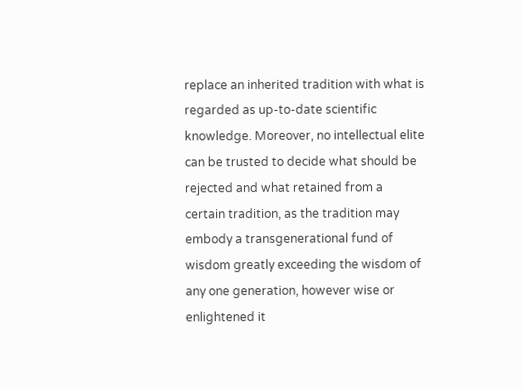replace an inherited tradition with what is regarded as up-to-date scientific knowledge. Moreover, no intellectual elite can be trusted to decide what should be rejected and what retained from a certain tradition, as the tradition may embody a transgenerational fund of wisdom greatly exceeding the wisdom of any one generation, however wise or enlightened it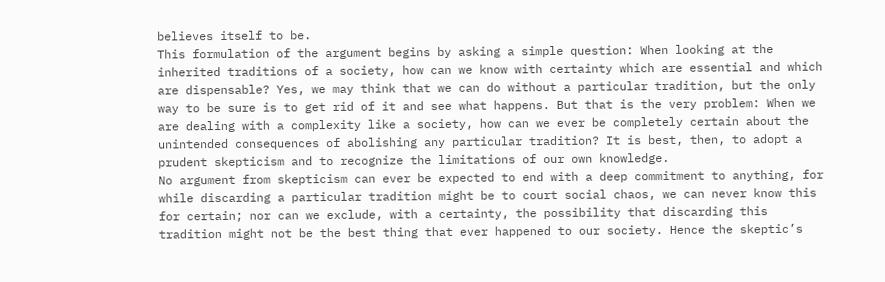believes itself to be.
This formulation of the argument begins by asking a simple question: When looking at the inherited traditions of a society, how can we know with certainty which are essential and which are dispensable? Yes, we may think that we can do without a particular tradition, but the only way to be sure is to get rid of it and see what happens. But that is the very problem: When we are dealing with a complexity like a society, how can we ever be completely certain about the unintended consequences of abolishing any particular tradition? It is best, then, to adopt a prudent skepticism and to recognize the limitations of our own knowledge.
No argument from skepticism can ever be expected to end with a deep commitment to anything, for while discarding a particular tradition might be to court social chaos, we can never know this for certain; nor can we exclude, with a certainty, the possibility that discarding this tradition might not be the best thing that ever happened to our society. Hence the skeptic’s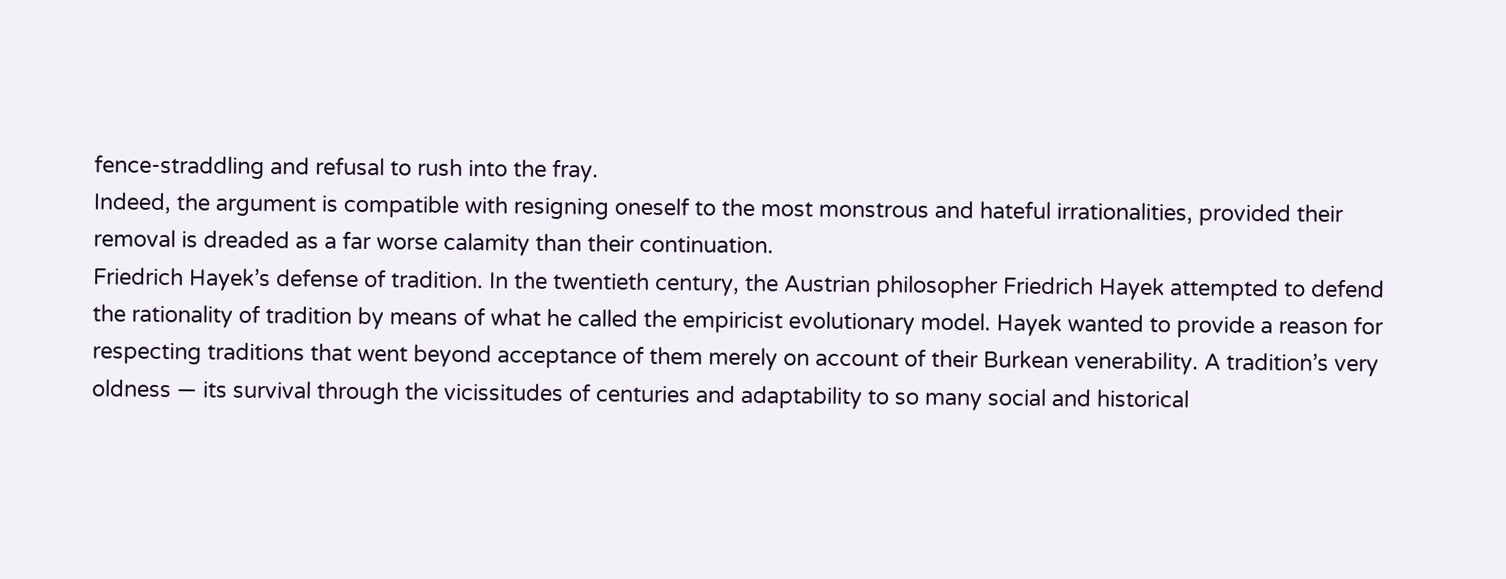fence-straddling and refusal to rush into the fray.
Indeed, the argument is compatible with resigning oneself to the most monstrous and hateful irrationalities, provided their removal is dreaded as a far worse calamity than their continuation.
Friedrich Hayek’s defense of tradition. In the twentieth century, the Austrian philosopher Friedrich Hayek attempted to defend the rationality of tradition by means of what he called the empiricist evolutionary model. Hayek wanted to provide a reason for respecting traditions that went beyond acceptance of them merely on account of their Burkean venerability. A tradition’s very oldness — its survival through the vicissitudes of centuries and adaptability to so many social and historical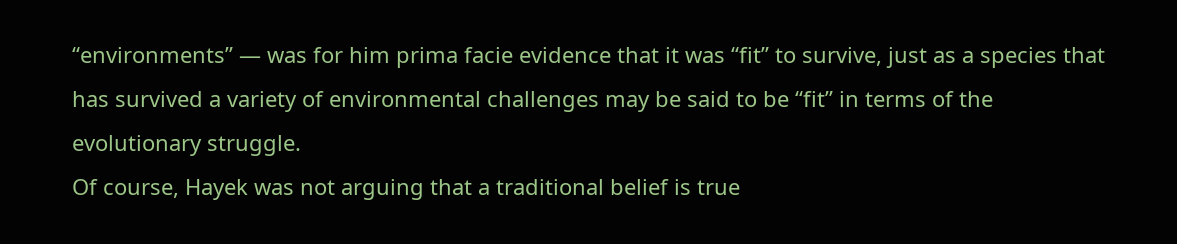“environments” — was for him prima facie evidence that it was “fit” to survive, just as a species that has survived a variety of environmental challenges may be said to be “fit” in terms of the evolutionary struggle.
Of course, Hayek was not arguing that a traditional belief is true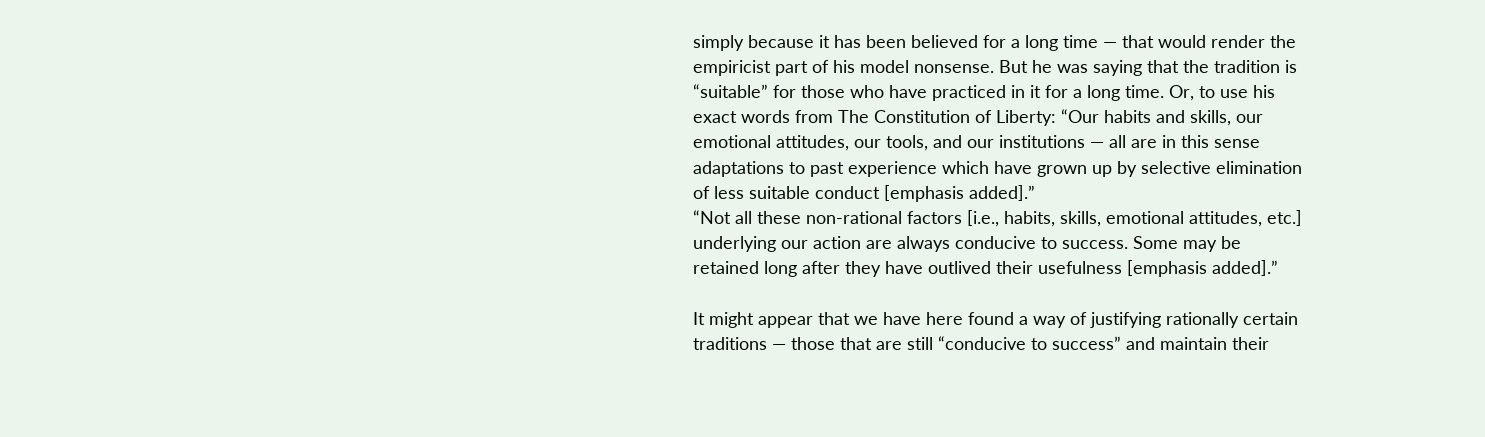simply because it has been believed for a long time — that would render the empiricist part of his model nonsense. But he was saying that the tradition is “suitable” for those who have practiced in it for a long time. Or, to use his exact words from The Constitution of Liberty: “Our habits and skills, our emotional attitudes, our tools, and our institutions — all are in this sense adaptations to past experience which have grown up by selective elimination of less suitable conduct [emphasis added].”
“Not all these non-rational factors [i.e., habits, skills, emotional attitudes, etc.] underlying our action are always conducive to success. Some may be retained long after they have outlived their usefulness [emphasis added].”

It might appear that we have here found a way of justifying rationally certain traditions — those that are still “conducive to success” and maintain their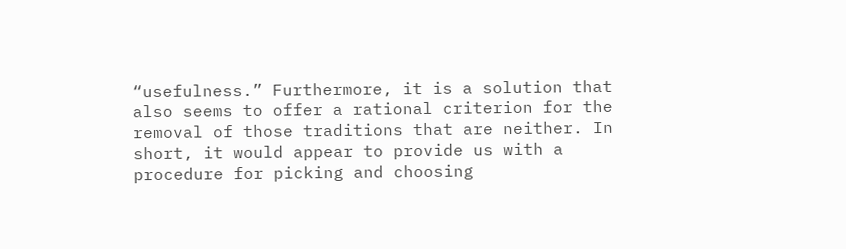“usefulness.” Furthermore, it is a solution that also seems to offer a rational criterion for the removal of those traditions that are neither. In short, it would appear to provide us with a procedure for picking and choosing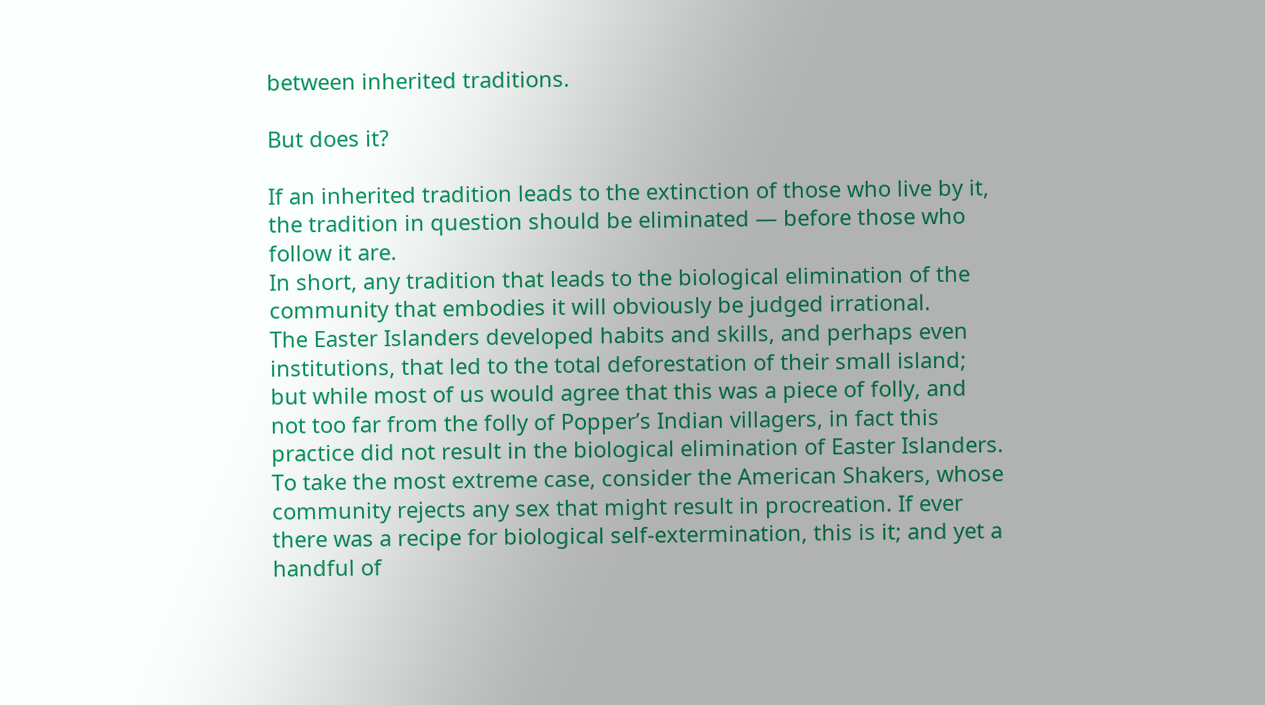between inherited traditions.

But does it?

If an inherited tradition leads to the extinction of those who live by it, the tradition in question should be eliminated — before those who follow it are.
In short, any tradition that leads to the biological elimination of the community that embodies it will obviously be judged irrational.
The Easter Islanders developed habits and skills, and perhaps even institutions, that led to the total deforestation of their small island; but while most of us would agree that this was a piece of folly, and not too far from the folly of Popper’s Indian villagers, in fact this practice did not result in the biological elimination of Easter Islanders.
To take the most extreme case, consider the American Shakers, whose community rejects any sex that might result in procreation. If ever there was a recipe for biological self-extermination, this is it; and yet a handful of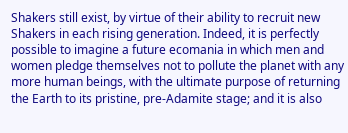Shakers still exist, by virtue of their ability to recruit new Shakers in each rising generation. Indeed, it is perfectly possible to imagine a future ecomania in which men and women pledge themselves not to pollute the planet with any more human beings, with the ultimate purpose of returning the Earth to its pristine, pre-Adamite stage; and it is also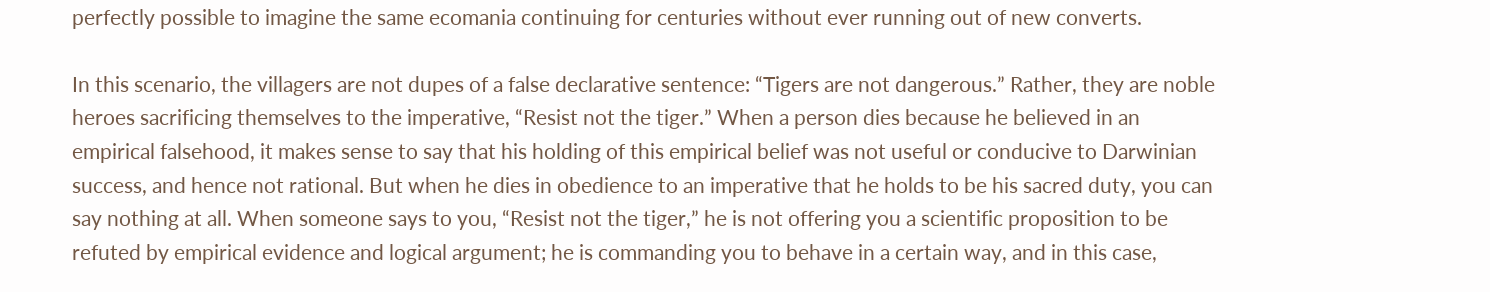perfectly possible to imagine the same ecomania continuing for centuries without ever running out of new converts.

In this scenario, the villagers are not dupes of a false declarative sentence: “Tigers are not dangerous.” Rather, they are noble heroes sacrificing themselves to the imperative, “Resist not the tiger.” When a person dies because he believed in an empirical falsehood, it makes sense to say that his holding of this empirical belief was not useful or conducive to Darwinian success, and hence not rational. But when he dies in obedience to an imperative that he holds to be his sacred duty, you can say nothing at all. When someone says to you, “Resist not the tiger,” he is not offering you a scientific proposition to be refuted by empirical evidence and logical argument; he is commanding you to behave in a certain way, and in this case,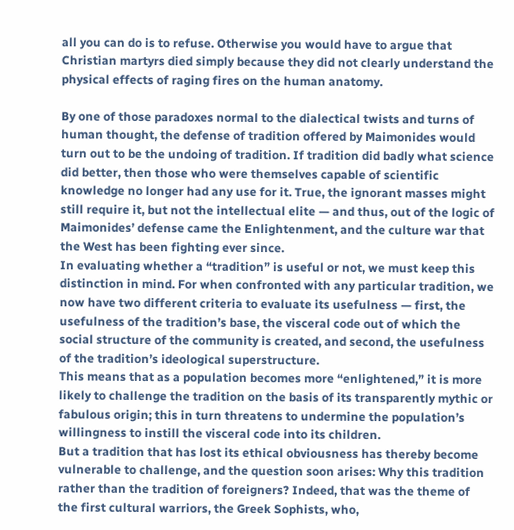all you can do is to refuse. Otherwise you would have to argue that Christian martyrs died simply because they did not clearly understand the physical effects of raging fires on the human anatomy.

By one of those paradoxes normal to the dialectical twists and turns of human thought, the defense of tradition offered by Maimonides would turn out to be the undoing of tradition. If tradition did badly what science did better, then those who were themselves capable of scientific knowledge no longer had any use for it. True, the ignorant masses might still require it, but not the intellectual elite — and thus, out of the logic of Maimonides’ defense came the Enlightenment, and the culture war that the West has been fighting ever since.
In evaluating whether a “tradition” is useful or not, we must keep this distinction in mind. For when confronted with any particular tradition, we now have two different criteria to evaluate its usefulness — first, the usefulness of the tradition’s base, the visceral code out of which the social structure of the community is created, and second, the usefulness of the tradition’s ideological superstructure.
This means that as a population becomes more “enlightened,” it is more likely to challenge the tradition on the basis of its transparently mythic or fabulous origin; this in turn threatens to undermine the population’s willingness to instill the visceral code into its children.
But a tradition that has lost its ethical obviousness has thereby become vulnerable to challenge, and the question soon arises: Why this tradition rather than the tradition of foreigners? Indeed, that was the theme of the first cultural warriors, the Greek Sophists, who,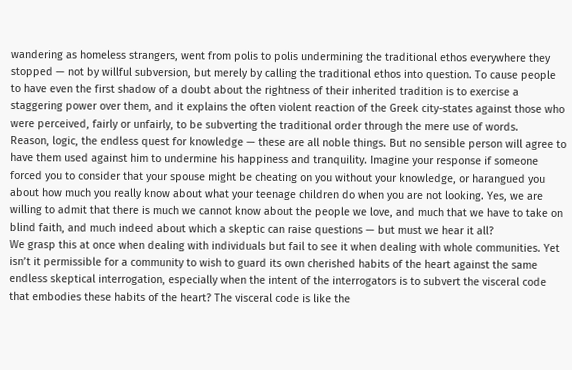wandering as homeless strangers, went from polis to polis undermining the traditional ethos everywhere they stopped — not by willful subversion, but merely by calling the traditional ethos into question. To cause people to have even the first shadow of a doubt about the rightness of their inherited tradition is to exercise a staggering power over them, and it explains the often violent reaction of the Greek city-states against those who were perceived, fairly or unfairly, to be subverting the traditional order through the mere use of words.
Reason, logic, the endless quest for knowledge — these are all noble things. But no sensible person will agree to have them used against him to undermine his happiness and tranquility. Imagine your response if someone forced you to consider that your spouse might be cheating on you without your knowledge, or harangued you about how much you really know about what your teenage children do when you are not looking. Yes, we are willing to admit that there is much we cannot know about the people we love, and much that we have to take on blind faith, and much indeed about which a skeptic can raise questions — but must we hear it all?
We grasp this at once when dealing with individuals but fail to see it when dealing with whole communities. Yet isn’t it permissible for a community to wish to guard its own cherished habits of the heart against the same endless skeptical interrogation, especially when the intent of the interrogators is to subvert the visceral code that embodies these habits of the heart? The visceral code is like the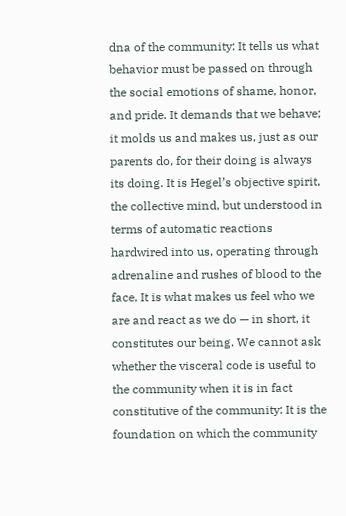dna of the community: It tells us what behavior must be passed on through the social emotions of shame, honor, and pride. It demands that we behave; it molds us and makes us, just as our parents do, for their doing is always its doing. It is Hegel’s objective spirit, the collective mind, but understood in terms of automatic reactions hardwired into us, operating through adrenaline and rushes of blood to the face. It is what makes us feel who we are and react as we do — in short, it constitutes our being. We cannot ask whether the visceral code is useful to the community when it is in fact constitutive of the community: It is the foundation on which the community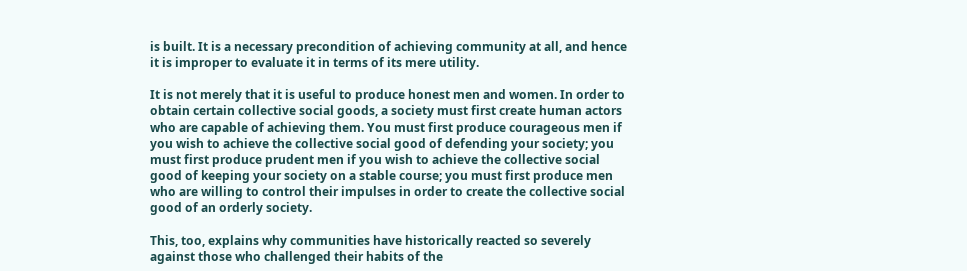is built. It is a necessary precondition of achieving community at all, and hence it is improper to evaluate it in terms of its mere utility.

It is not merely that it is useful to produce honest men and women. In order to obtain certain collective social goods, a society must first create human actors who are capable of achieving them. You must first produce courageous men if you wish to achieve the collective social good of defending your society; you must first produce prudent men if you wish to achieve the collective social good of keeping your society on a stable course; you must first produce men who are willing to control their impulses in order to create the collective social good of an orderly society.

This, too, explains why communities have historically reacted so severely against those who challenged their habits of the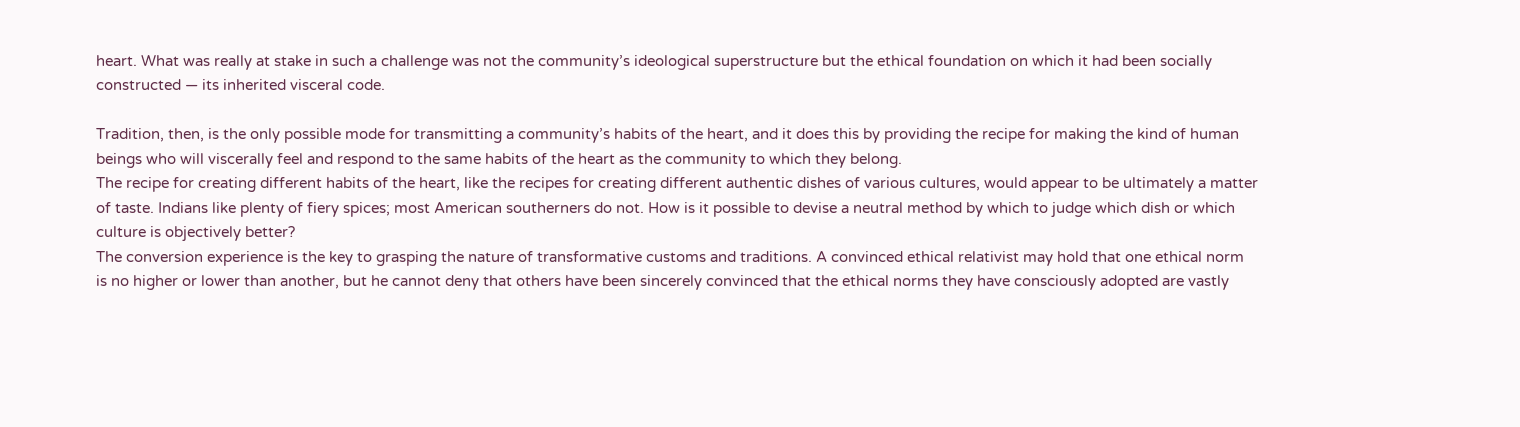heart. What was really at stake in such a challenge was not the community’s ideological superstructure but the ethical foundation on which it had been socially constructed — its inherited visceral code.

Tradition, then, is the only possible mode for transmitting a community’s habits of the heart, and it does this by providing the recipe for making the kind of human beings who will viscerally feel and respond to the same habits of the heart as the community to which they belong.
The recipe for creating different habits of the heart, like the recipes for creating different authentic dishes of various cultures, would appear to be ultimately a matter of taste. Indians like plenty of fiery spices; most American southerners do not. How is it possible to devise a neutral method by which to judge which dish or which culture is objectively better?
The conversion experience is the key to grasping the nature of transformative customs and traditions. A convinced ethical relativist may hold that one ethical norm is no higher or lower than another, but he cannot deny that others have been sincerely convinced that the ethical norms they have consciously adopted are vastly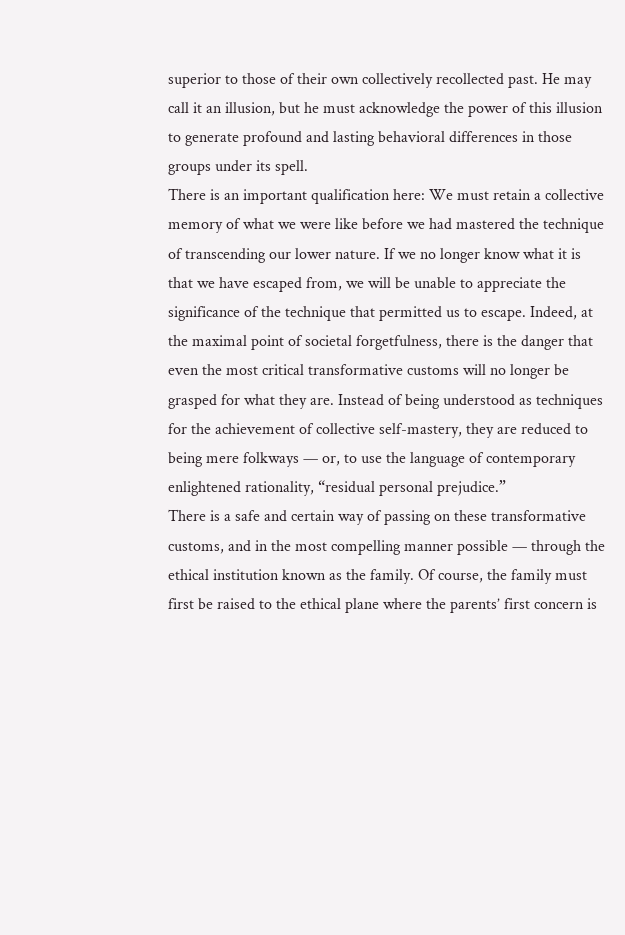superior to those of their own collectively recollected past. He may call it an illusion, but he must acknowledge the power of this illusion to generate profound and lasting behavioral differences in those groups under its spell.
There is an important qualification here: We must retain a collective memory of what we were like before we had mastered the technique of transcending our lower nature. If we no longer know what it is that we have escaped from, we will be unable to appreciate the significance of the technique that permitted us to escape. Indeed, at the maximal point of societal forgetfulness, there is the danger that even the most critical transformative customs will no longer be grasped for what they are. Instead of being understood as techniques for the achievement of collective self-mastery, they are reduced to being mere folkways — or, to use the language of contemporary enlightened rationality, “residual personal prejudice.”
There is a safe and certain way of passing on these transformative customs, and in the most compelling manner possible — through the ethical institution known as the family. Of course, the family must first be raised to the ethical plane where the parents’ first concern is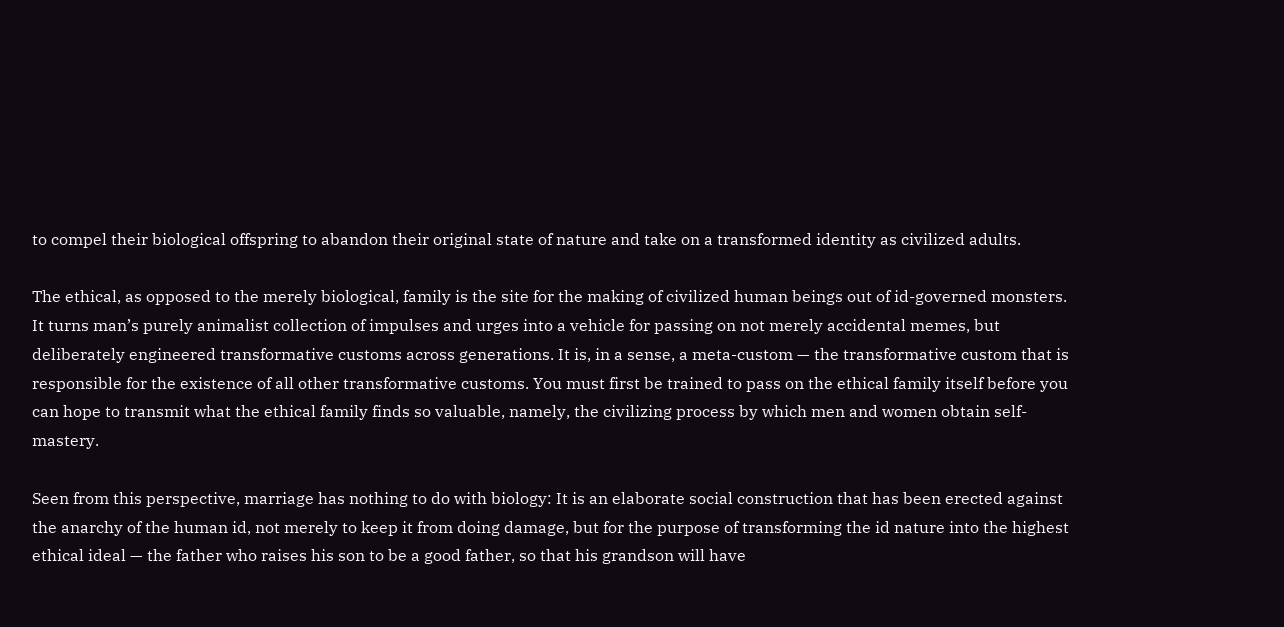to compel their biological offspring to abandon their original state of nature and take on a transformed identity as civilized adults.

The ethical, as opposed to the merely biological, family is the site for the making of civilized human beings out of id-governed monsters. It turns man’s purely animalist collection of impulses and urges into a vehicle for passing on not merely accidental memes, but deliberately engineered transformative customs across generations. It is, in a sense, a meta-custom — the transformative custom that is responsible for the existence of all other transformative customs. You must first be trained to pass on the ethical family itself before you can hope to transmit what the ethical family finds so valuable, namely, the civilizing process by which men and women obtain self-mastery.

Seen from this perspective, marriage has nothing to do with biology: It is an elaborate social construction that has been erected against the anarchy of the human id, not merely to keep it from doing damage, but for the purpose of transforming the id nature into the highest ethical ideal — the father who raises his son to be a good father, so that his grandson will have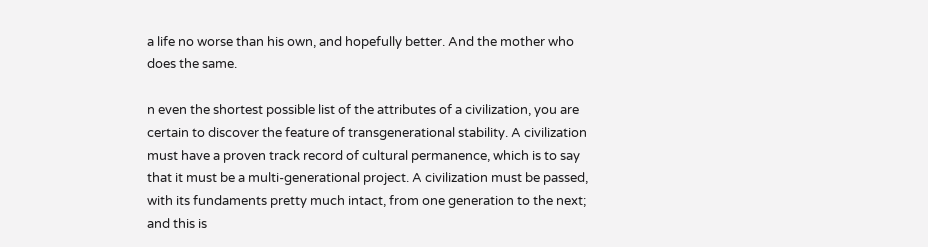a life no worse than his own, and hopefully better. And the mother who does the same.

n even the shortest possible list of the attributes of a civilization, you are certain to discover the feature of transgenerational stability. A civilization must have a proven track record of cultural permanence, which is to say that it must be a multi-generational project. A civilization must be passed, with its fundaments pretty much intact, from one generation to the next; and this is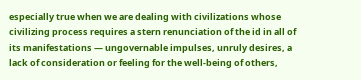especially true when we are dealing with civilizations whose civilizing process requires a stern renunciation of the id in all of its manifestations — ungovernable impulses, unruly desires, a lack of consideration or feeling for the well-being of others,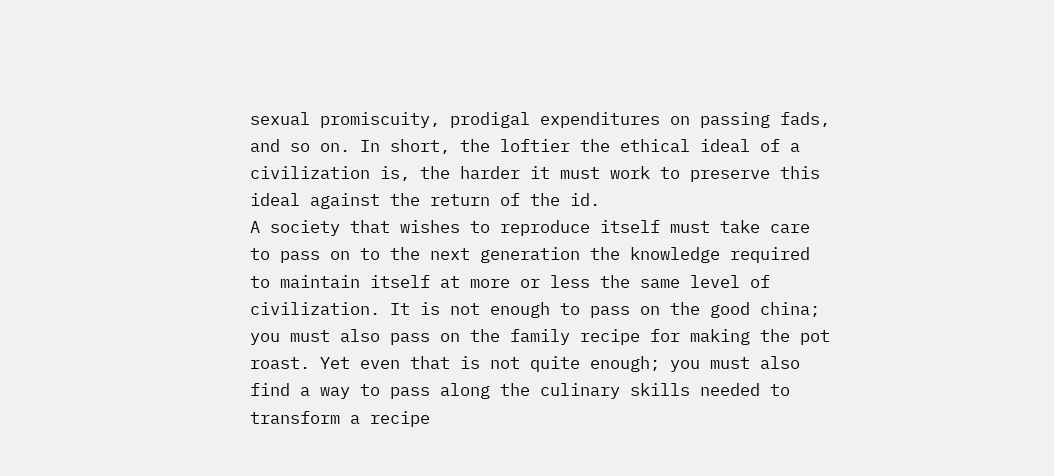sexual promiscuity, prodigal expenditures on passing fads, and so on. In short, the loftier the ethical ideal of a civilization is, the harder it must work to preserve this ideal against the return of the id.
A society that wishes to reproduce itself must take care to pass on to the next generation the knowledge required to maintain itself at more or less the same level of civilization. It is not enough to pass on the good china; you must also pass on the family recipe for making the pot roast. Yet even that is not quite enough; you must also find a way to pass along the culinary skills needed to transform a recipe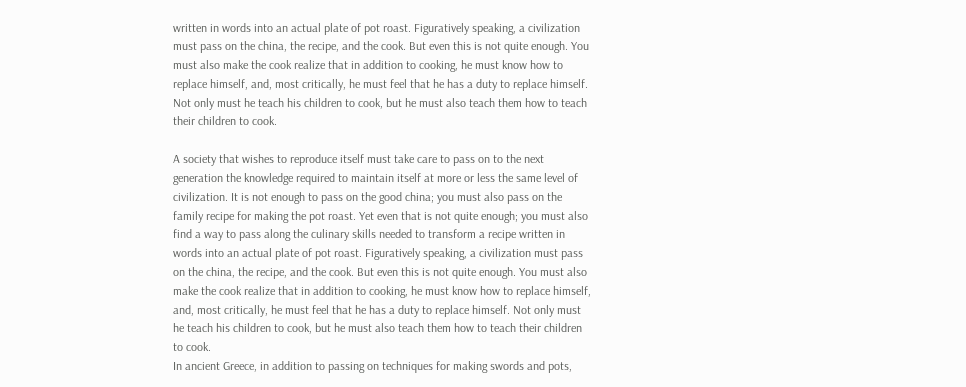written in words into an actual plate of pot roast. Figuratively speaking, a civilization must pass on the china, the recipe, and the cook. But even this is not quite enough. You must also make the cook realize that in addition to cooking, he must know how to replace himself, and, most critically, he must feel that he has a duty to replace himself. Not only must he teach his children to cook, but he must also teach them how to teach their children to cook.

A society that wishes to reproduce itself must take care to pass on to the next generation the knowledge required to maintain itself at more or less the same level of civilization. It is not enough to pass on the good china; you must also pass on the family recipe for making the pot roast. Yet even that is not quite enough; you must also find a way to pass along the culinary skills needed to transform a recipe written in words into an actual plate of pot roast. Figuratively speaking, a civilization must pass on the china, the recipe, and the cook. But even this is not quite enough. You must also make the cook realize that in addition to cooking, he must know how to replace himself, and, most critically, he must feel that he has a duty to replace himself. Not only must he teach his children to cook, but he must also teach them how to teach their children to cook.
In ancient Greece, in addition to passing on techniques for making swords and pots,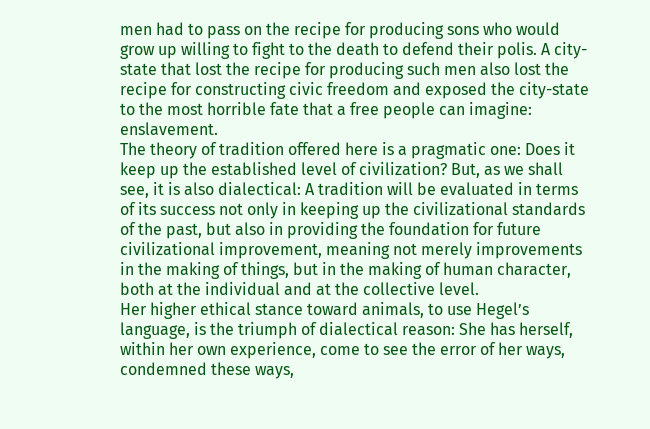men had to pass on the recipe for producing sons who would grow up willing to fight to the death to defend their polis. A city-state that lost the recipe for producing such men also lost the recipe for constructing civic freedom and exposed the city-state to the most horrible fate that a free people can imagine: enslavement.
The theory of tradition offered here is a pragmatic one: Does it keep up the established level of civilization? But, as we shall see, it is also dialectical: A tradition will be evaluated in terms of its success not only in keeping up the civilizational standards of the past, but also in providing the foundation for future civilizational improvement, meaning not merely improvements in the making of things, but in the making of human character, both at the individual and at the collective level.
Her higher ethical stance toward animals, to use Hegel’s language, is the triumph of dialectical reason: She has herself, within her own experience, come to see the error of her ways, condemned these ways,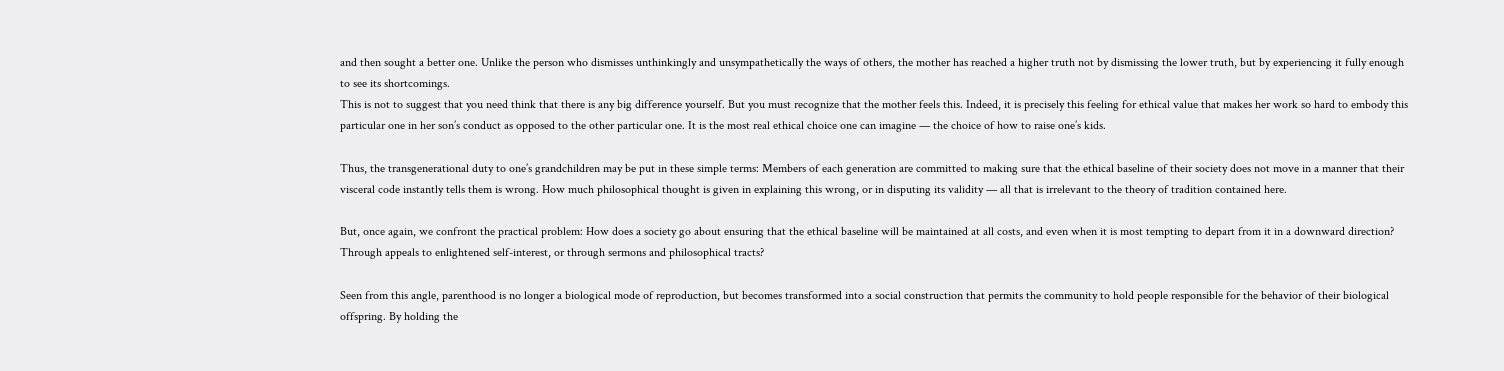and then sought a better one. Unlike the person who dismisses unthinkingly and unsympathetically the ways of others, the mother has reached a higher truth not by dismissing the lower truth, but by experiencing it fully enough to see its shortcomings.
This is not to suggest that you need think that there is any big difference yourself. But you must recognize that the mother feels this. Indeed, it is precisely this feeling for ethical value that makes her work so hard to embody this particular one in her son’s conduct as opposed to the other particular one. It is the most real ethical choice one can imagine — the choice of how to raise one’s kids.

Thus, the transgenerational duty to one’s grandchildren may be put in these simple terms: Members of each generation are committed to making sure that the ethical baseline of their society does not move in a manner that their visceral code instantly tells them is wrong. How much philosophical thought is given in explaining this wrong, or in disputing its validity — all that is irrelevant to the theory of tradition contained here.

But, once again, we confront the practical problem: How does a society go about ensuring that the ethical baseline will be maintained at all costs, and even when it is most tempting to depart from it in a downward direction? Through appeals to enlightened self-interest, or through sermons and philosophical tracts?

Seen from this angle, parenthood is no longer a biological mode of reproduction, but becomes transformed into a social construction that permits the community to hold people responsible for the behavior of their biological offspring. By holding the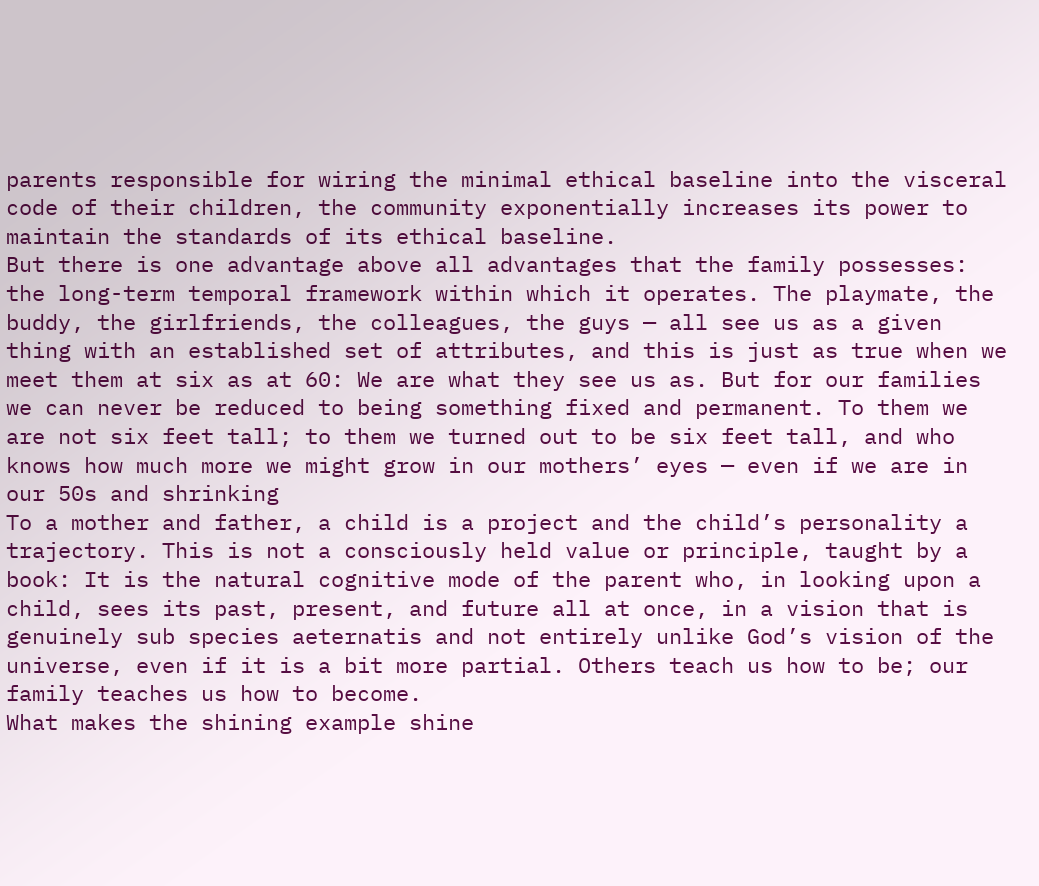parents responsible for wiring the minimal ethical baseline into the visceral code of their children, the community exponentially increases its power to maintain the standards of its ethical baseline.
But there is one advantage above all advantages that the family possesses: the long-term temporal framework within which it operates. The playmate, the buddy, the girlfriends, the colleagues, the guys — all see us as a given thing with an established set of attributes, and this is just as true when we meet them at six as at 60: We are what they see us as. But for our families we can never be reduced to being something fixed and permanent. To them we are not six feet tall; to them we turned out to be six feet tall, and who knows how much more we might grow in our mothers’ eyes — even if we are in our 50s and shrinking
To a mother and father, a child is a project and the child’s personality a trajectory. This is not a consciously held value or principle, taught by a book: It is the natural cognitive mode of the parent who, in looking upon a child, sees its past, present, and future all at once, in a vision that is genuinely sub species aeternatis and not entirely unlike God’s vision of the universe, even if it is a bit more partial. Others teach us how to be; our family teaches us how to become.
What makes the shining example shine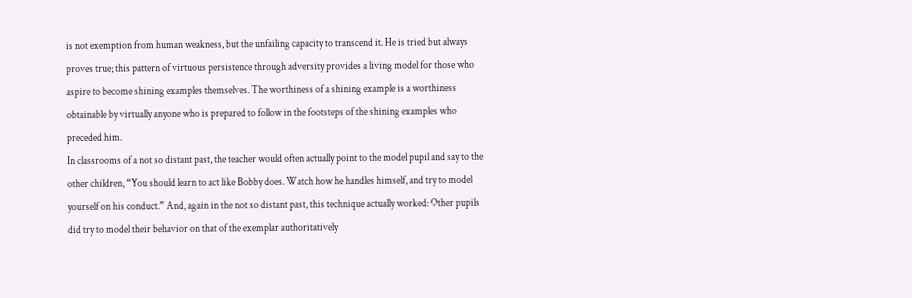is not exemption from human weakness, but the unfailing capacity to transcend it. He is tried but always proves true; this pattern of virtuous persistence through adversity provides a living model for those who aspire to become shining examples themselves. The worthiness of a shining example is a worthiness obtainable by virtually anyone who is prepared to follow in the footsteps of the shining examples who preceded him.
In classrooms of a not so distant past, the teacher would often actually point to the model pupil and say to the other children, “You should learn to act like Bobby does. Watch how he handles himself, and try to model yourself on his conduct.” And, again in the not so distant past, this technique actually worked: Other pupils did try to model their behavior on that of the exemplar authoritatively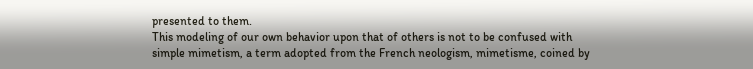presented to them.
This modeling of our own behavior upon that of others is not to be confused with simple mimetism, a term adopted from the French neologism, mimetisme, coined by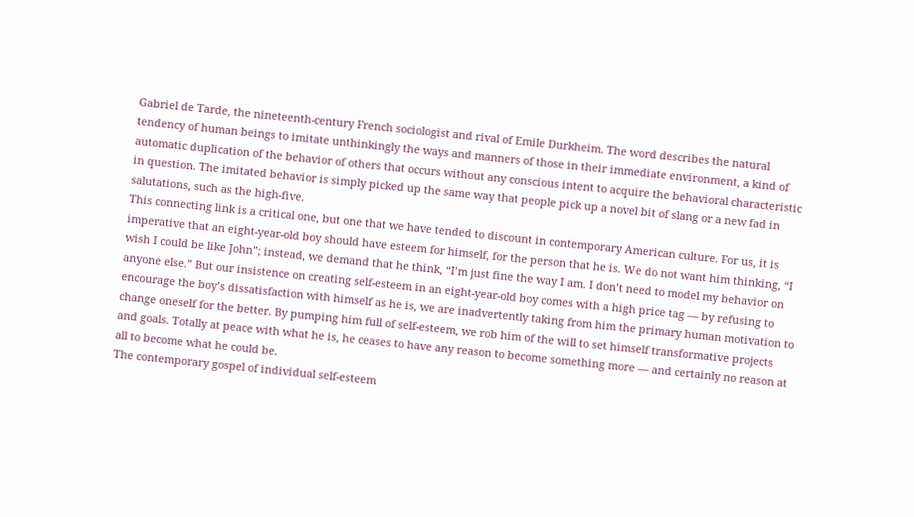Gabriel de Tarde, the nineteenth-century French sociologist and rival of Emile Durkheim. The word describes the natural tendency of human beings to imitate unthinkingly the ways and manners of those in their immediate environment, a kind of automatic duplication of the behavior of others that occurs without any conscious intent to acquire the behavioral characteristic in question. The imitated behavior is simply picked up the same way that people pick up a novel bit of slang or a new fad in salutations, such as the high-five.
This connecting link is a critical one, but one that we have tended to discount in contemporary American culture. For us, it is imperative that an eight-year-old boy should have esteem for himself, for the person that he is. We do not want him thinking, “I wish I could be like John”; instead, we demand that he think, “I’m just fine the way I am. I don’t need to model my behavior on anyone else.” But our insistence on creating self-esteem in an eight-year-old boy comes with a high price tag — by refusing to encourage the boy’s dissatisfaction with himself as he is, we are inadvertently taking from him the primary human motivation to change oneself for the better. By pumping him full of self-esteem, we rob him of the will to set himself transformative projects and goals. Totally at peace with what he is, he ceases to have any reason to become something more — and certainly no reason at all to become what he could be.
The contemporary gospel of individual self-esteem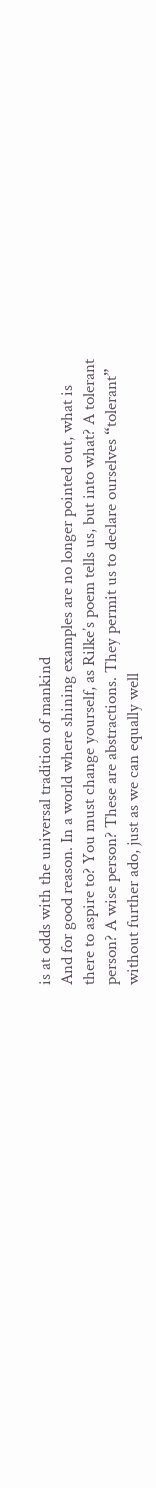is at odds with the universal tradition of mankind
And for good reason. In a world where shining examples are no longer pointed out, what is there to aspire to? You must change yourself, as Rilke’s poem tells us, but into what? A tolerant person? A wise person? These are abstractions. They permit us to declare ourselves “tolerant” without further ado, just as we can equally well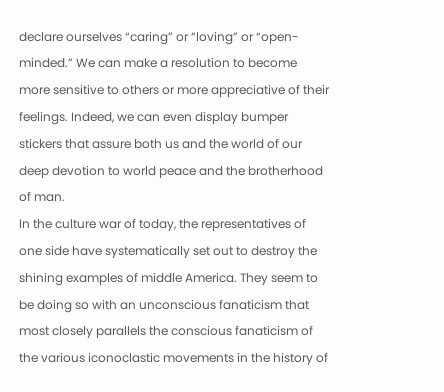declare ourselves “caring” or “loving” or “open-minded.” We can make a resolution to become more sensitive to others or more appreciative of their feelings. Indeed, we can even display bumper stickers that assure both us and the world of our deep devotion to world peace and the brotherhood of man.
In the culture war of today, the representatives of one side have systematically set out to destroy the shining examples of middle America. They seem to be doing so with an unconscious fanaticism that most closely parallels the conscious fanaticism of the various iconoclastic movements in the history of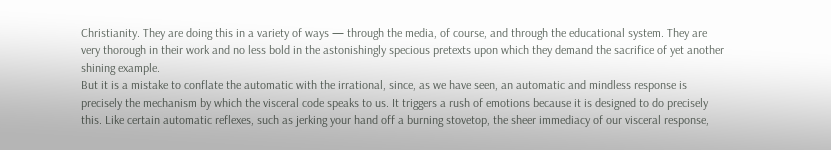Christianity. They are doing this in a variety of ways — through the media, of course, and through the educational system. They are very thorough in their work and no less bold in the astonishingly specious pretexts upon which they demand the sacrifice of yet another shining example.
But it is a mistake to conflate the automatic with the irrational, since, as we have seen, an automatic and mindless response is precisely the mechanism by which the visceral code speaks to us. It triggers a rush of emotions because it is designed to do precisely this. Like certain automatic reflexes, such as jerking your hand off a burning stovetop, the sheer immediacy of our visceral response,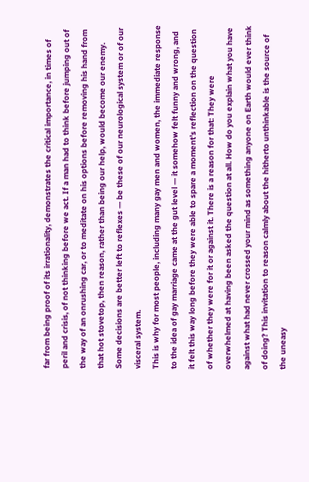far from being proof of its irrationality, demonstrates the critical importance, in times of peril and crisis, of not thinking before we act. If a man had to think before jumping out of the way of an onrushing car, or to meditate on his options before removing his hand from that hot stovetop, then reason, rather than being our help, would become our enemy. Some decisions are better left to reflexes — be these of our neurological system or of our visceral system.
This is why for most people, including many gay men and women, the immediate response to the idea of gay marriage came at the gut level — it somehow felt funny and wrong, and it felt this way long before they were able to spare a moment’s reflection on the question of whether they were for it or against it. There is a reason for that: They were overwhelmed at having been asked the question at all. How do you explain what you have against what had never crossed your mind as something anyone on Earth would ever think of doing? This invitation to reason calmly about the hitherto unthinkable is the source of the uneasy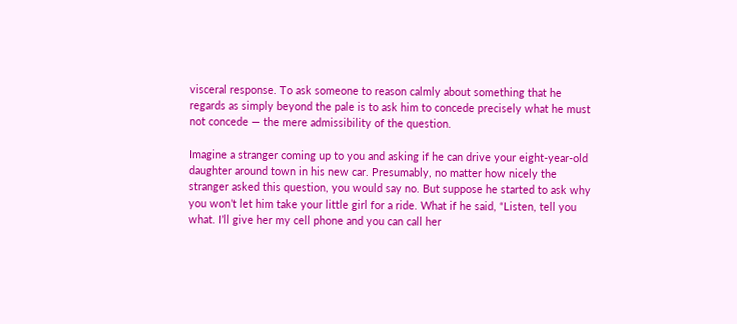visceral response. To ask someone to reason calmly about something that he regards as simply beyond the pale is to ask him to concede precisely what he must not concede — the mere admissibility of the question.

Imagine a stranger coming up to you and asking if he can drive your eight-year-old daughter around town in his new car. Presumably, no matter how nicely the stranger asked this question, you would say no. But suppose he started to ask why you won’t let him take your little girl for a ride. What if he said, “Listen, tell you what. I’ll give her my cell phone and you can call her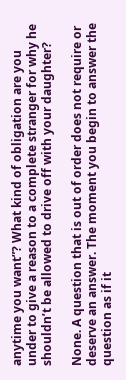anytime you want”? What kind of obligation are you under to give a reason to a complete stranger for why he shouldn’t be allowed to drive off with your daughter?

None. A question that is out of order does not require or deserve an answer. The moment you begin to answer the question as if it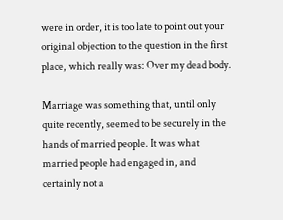were in order, it is too late to point out your original objection to the question in the first place, which really was: Over my dead body.

Marriage was something that, until only quite recently, seemed to be securely in the hands of married people. It was what married people had engaged in, and certainly not a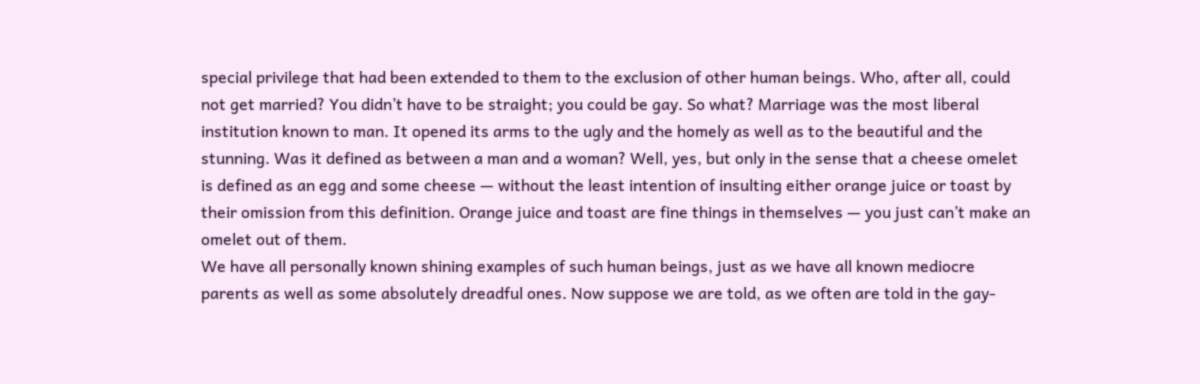special privilege that had been extended to them to the exclusion of other human beings. Who, after all, could not get married? You didn’t have to be straight; you could be gay. So what? Marriage was the most liberal institution known to man. It opened its arms to the ugly and the homely as well as to the beautiful and the stunning. Was it defined as between a man and a woman? Well, yes, but only in the sense that a cheese omelet is defined as an egg and some cheese — without the least intention of insulting either orange juice or toast by their omission from this definition. Orange juice and toast are fine things in themselves — you just can’t make an omelet out of them.
We have all personally known shining examples of such human beings, just as we have all known mediocre parents as well as some absolutely dreadful ones. Now suppose we are told, as we often are told in the gay-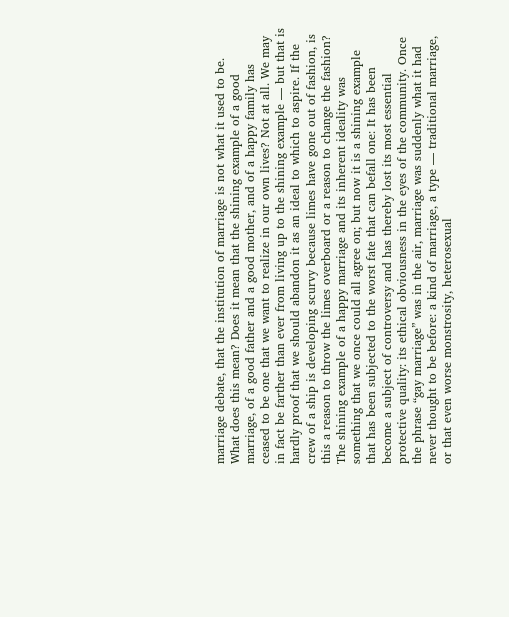marriage debate, that the institution of marriage is not what it used to be. What does this mean? Does it mean that the shining example of a good marriage, of a good father and a good mother, and of a happy family has ceased to be one that we want to realize in our own lives? Not at all. We may in fact be farther than ever from living up to the shining example — but that is hardly proof that we should abandon it as an ideal to which to aspire. If the crew of a ship is developing scurvy because limes have gone out of fashion, is this a reason to throw the limes overboard or a reason to change the fashion?
The shining example of a happy marriage and its inherent ideality was something that we once could all agree on; but now it is a shining example that has been subjected to the worst fate that can befall one: It has been become a subject of controversy and has thereby lost its most essential protective quality: its ethical obviousness in the eyes of the community. Once the phrase “gay marriage” was in the air, marriage was suddenly what it had never thought to be before: a kind of marriage, a type — traditional marriage, or that even worse monstrosity, heterosexual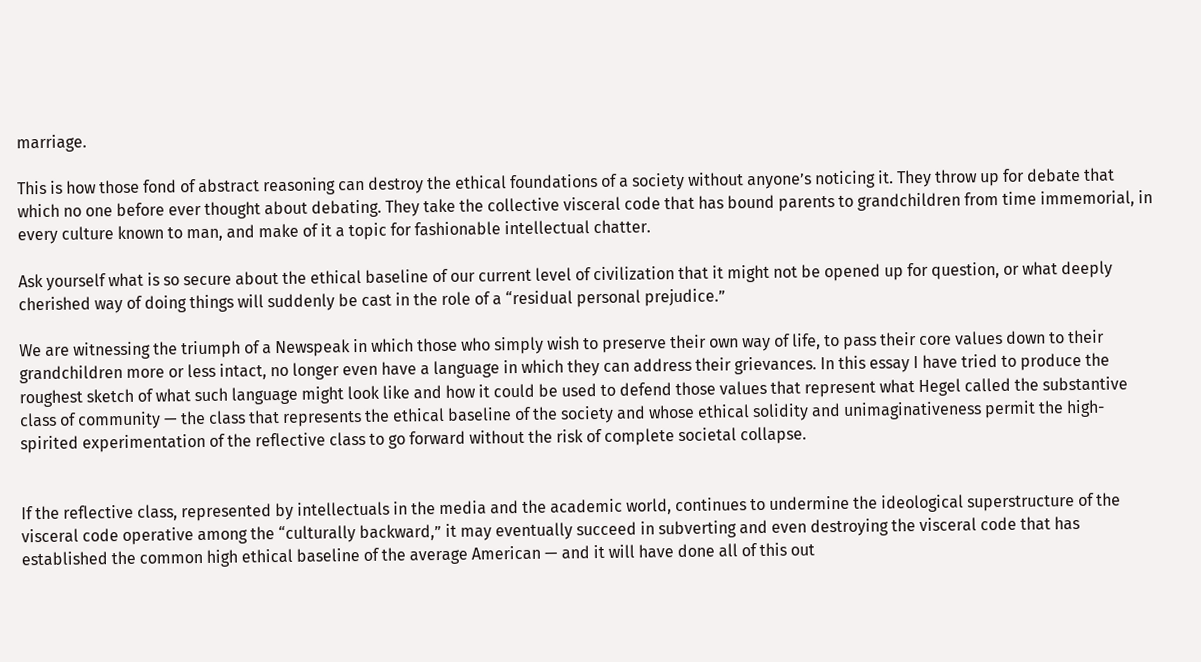marriage.

This is how those fond of abstract reasoning can destroy the ethical foundations of a society without anyone’s noticing it. They throw up for debate that which no one before ever thought about debating. They take the collective visceral code that has bound parents to grandchildren from time immemorial, in every culture known to man, and make of it a topic for fashionable intellectual chatter.

Ask yourself what is so secure about the ethical baseline of our current level of civilization that it might not be opened up for question, or what deeply cherished way of doing things will suddenly be cast in the role of a “residual personal prejudice.”

We are witnessing the triumph of a Newspeak in which those who simply wish to preserve their own way of life, to pass their core values down to their grandchildren more or less intact, no longer even have a language in which they can address their grievances. In this essay I have tried to produce the roughest sketch of what such language might look like and how it could be used to defend those values that represent what Hegel called the substantive class of community — the class that represents the ethical baseline of the society and whose ethical solidity and unimaginativeness permit the high-spirited experimentation of the reflective class to go forward without the risk of complete societal collapse.


If the reflective class, represented by intellectuals in the media and the academic world, continues to undermine the ideological superstructure of the visceral code operative among the “culturally backward,” it may eventually succeed in subverting and even destroying the visceral code that has established the common high ethical baseline of the average American — and it will have done all of this out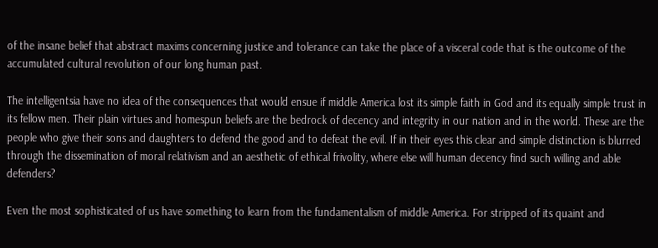of the insane belief that abstract maxims concerning justice and tolerance can take the place of a visceral code that is the outcome of the accumulated cultural revolution of our long human past.

The intelligentsia have no idea of the consequences that would ensue if middle America lost its simple faith in God and its equally simple trust in its fellow men. Their plain virtues and homespun beliefs are the bedrock of decency and integrity in our nation and in the world. These are the people who give their sons and daughters to defend the good and to defeat the evil. If in their eyes this clear and simple distinction is blurred through the dissemination of moral relativism and an aesthetic of ethical frivolity, where else will human decency find such willing and able defenders?

Even the most sophisticated of us have something to learn from the fundamentalism of middle America. For stripped of its quaint and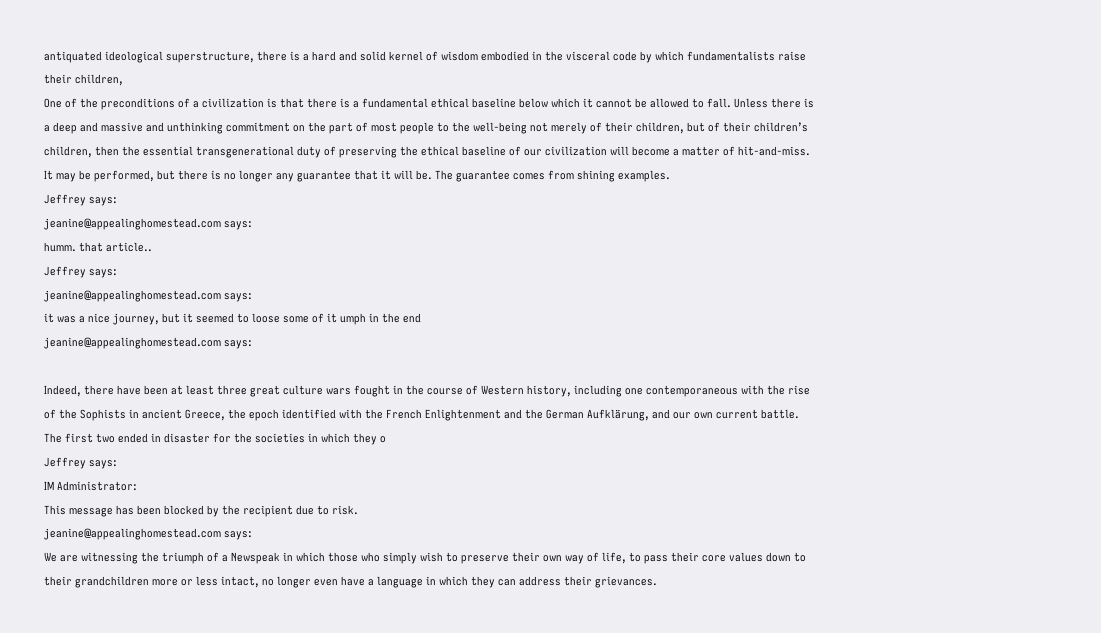antiquated ideological superstructure, there is a hard and solid kernel of wisdom embodied in the visceral code by which fundamentalists raise their children,
One of the preconditions of a civilization is that there is a fundamental ethical baseline below which it cannot be allowed to fall. Unless there is a deep and massive and unthinking commitment on the part of most people to the well-being not merely of their children, but of their children’s children, then the essential transgenerational duty of preserving the ethical baseline of our civilization will become a matter of hit-and-miss. It may be performed, but there is no longer any guarantee that it will be. The guarantee comes from shining examples.
Jeffrey says:
jeanine@appealinghomestead.com says:
humm. that article..
Jeffrey says:
jeanine@appealinghomestead.com says:
it was a nice journey, but it seemed to loose some of it umph in the end
jeanine@appealinghomestead.com says:

Indeed, there have been at least three great culture wars fought in the course of Western history, including one contemporaneous with the rise of the Sophists in ancient Greece, the epoch identified with the French Enlightenment and the German Aufklärung, and our own current battle. The first two ended in disaster for the societies in which they o
Jeffrey says:
IM Administrator:
This message has been blocked by the recipient due to risk.
jeanine@appealinghomestead.com says:
We are witnessing the triumph of a Newspeak in which those who simply wish to preserve their own way of life, to pass their core values down to their grandchildren more or less intact, no longer even have a language in which they can address their grievances.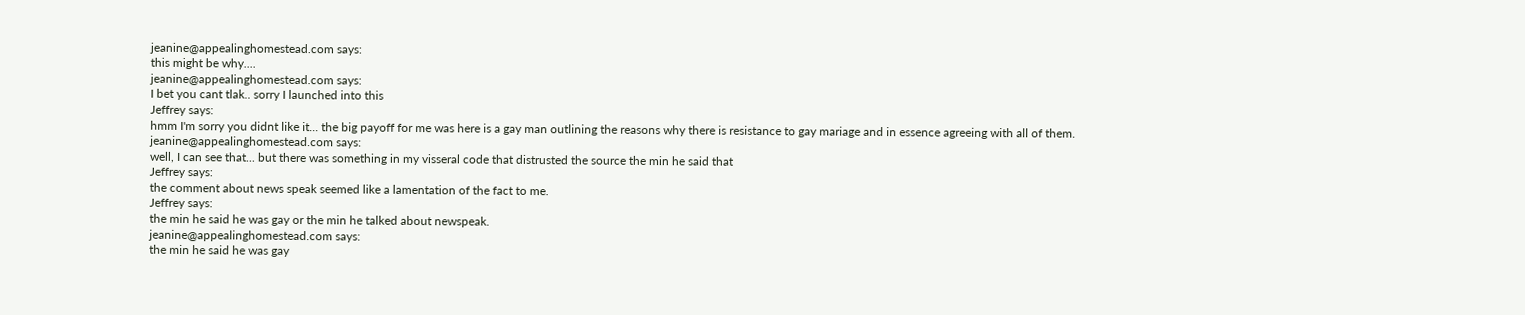jeanine@appealinghomestead.com says:
this might be why....
jeanine@appealinghomestead.com says:
I bet you cant tlak.. sorry I launched into this
Jeffrey says:
hmm I'm sorry you didnt like it... the big payoff for me was here is a gay man outlining the reasons why there is resistance to gay mariage and in essence agreeing with all of them.
jeanine@appealinghomestead.com says:
well, I can see that... but there was something in my visseral code that distrusted the source the min he said that
Jeffrey says:
the comment about news speak seemed like a lamentation of the fact to me.
Jeffrey says:
the min he said he was gay or the min he talked about newspeak.
jeanine@appealinghomestead.com says:
the min he said he was gay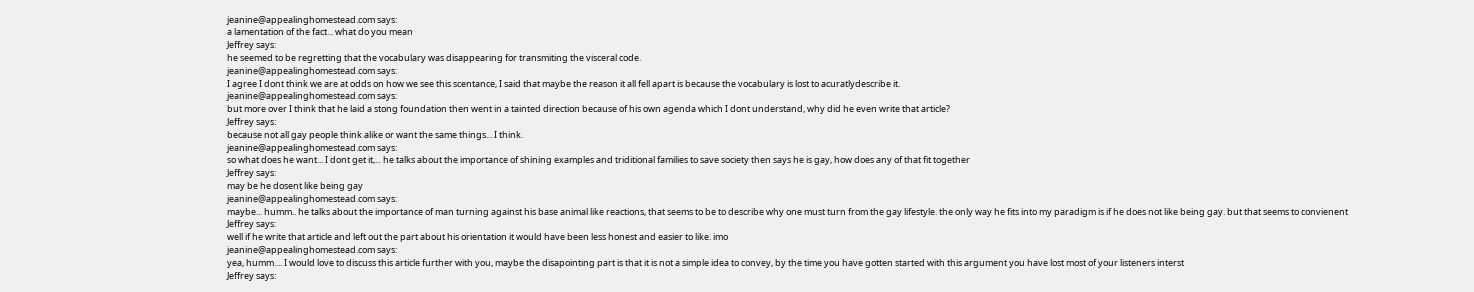jeanine@appealinghomestead.com says:
a lamentation of the fact... what do you mean
Jeffrey says:
he seemed to be regretting that the vocabulary was disappearing for transmiting the visceral code.
jeanine@appealinghomestead.com says:
I agree I dont think we are at odds on how we see this scentance, I said that maybe the reason it all fell apart is because the vocabulary is lost to acuratlydescribe it.
jeanine@appealinghomestead.com says:
but more over I think that he laid a stong foundation then went in a tainted direction because of his own agenda which I dont understand, why did he even write that article?
Jeffrey says:
because not all gay people think alike or want the same things... I think.
jeanine@appealinghomestead.com says:
so what does he want... I dont get it,... he talks about the importance of shining examples and triditional families to save society then says he is gay, how does any of that fit together
Jeffrey says:
may be he dosent like being gay
jeanine@appealinghomestead.com says:
maybe... humm.. he talks about the importance of man turning against his base animal like reactions, that seems to be to describe why one must turn from the gay lifestyle. the only way he fits into my paradigm is if he does not like being gay. but that seems to convienent
Jeffrey says:
well if he write that article and left out the part about his orientation it would have been less honest and easier to like. imo
jeanine@appealinghomestead.com says:
yea, humm.... I would love to discuss this article further with you, maybe the disapointing part is that it is not a simple idea to convey, by the time you have gotten started with this argument you have lost most of your listeners interst
Jeffrey says: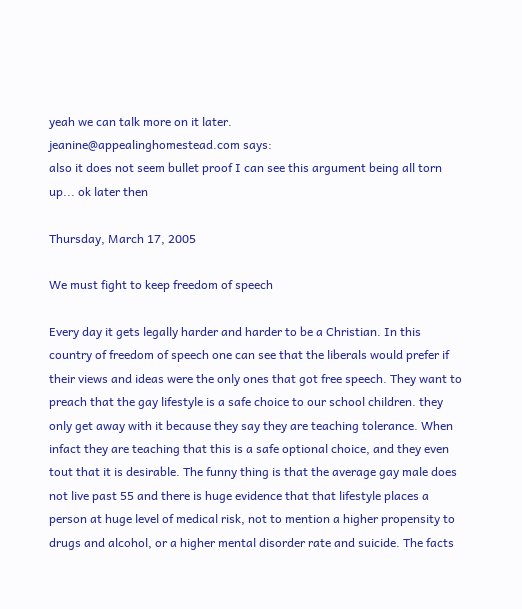yeah we can talk more on it later.
jeanine@appealinghomestead.com says:
also it does not seem bullet proof I can see this argument being all torn up... ok later then

Thursday, March 17, 2005

We must fight to keep freedom of speech

Every day it gets legally harder and harder to be a Christian. In this country of freedom of speech one can see that the liberals would prefer if their views and ideas were the only ones that got free speech. They want to preach that the gay lifestyle is a safe choice to our school children. they only get away with it because they say they are teaching tolerance. When infact they are teaching that this is a safe optional choice, and they even tout that it is desirable. The funny thing is that the average gay male does not live past 55 and there is huge evidence that that lifestyle places a person at huge level of medical risk, not to mention a higher propensity to drugs and alcohol, or a higher mental disorder rate and suicide. The facts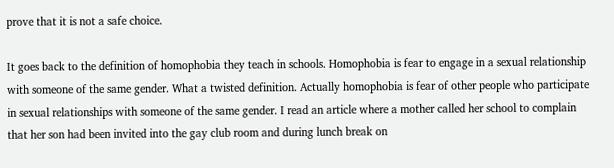prove that it is not a safe choice.

It goes back to the definition of homophobia they teach in schools. Homophobia is fear to engage in a sexual relationship with someone of the same gender. What a twisted definition. Actually homophobia is fear of other people who participate in sexual relationships with someone of the same gender. I read an article where a mother called her school to complain that her son had been invited into the gay club room and during lunch break on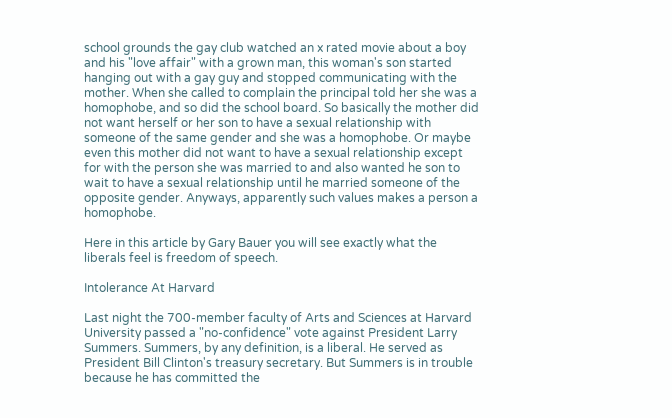school grounds the gay club watched an x rated movie about a boy and his "love affair" with a grown man, this woman's son started hanging out with a gay guy and stopped communicating with the mother. When she called to complain the principal told her she was a homophobe, and so did the school board. So basically the mother did not want herself or her son to have a sexual relationship with someone of the same gender and she was a homophobe. Or maybe even this mother did not want to have a sexual relationship except for with the person she was married to and also wanted he son to wait to have a sexual relationship until he married someone of the opposite gender. Anyways, apparently such values makes a person a homophobe.

Here in this article by Gary Bauer you will see exactly what the liberals feel is freedom of speech.

Intolerance At Harvard

Last night the 700-member faculty of Arts and Sciences at Harvard University passed a "no-confidence" vote against President Larry Summers. Summers, by any definition, is a liberal. He served as President Bill Clinton's treasury secretary. But Summers is in trouble because he has committed the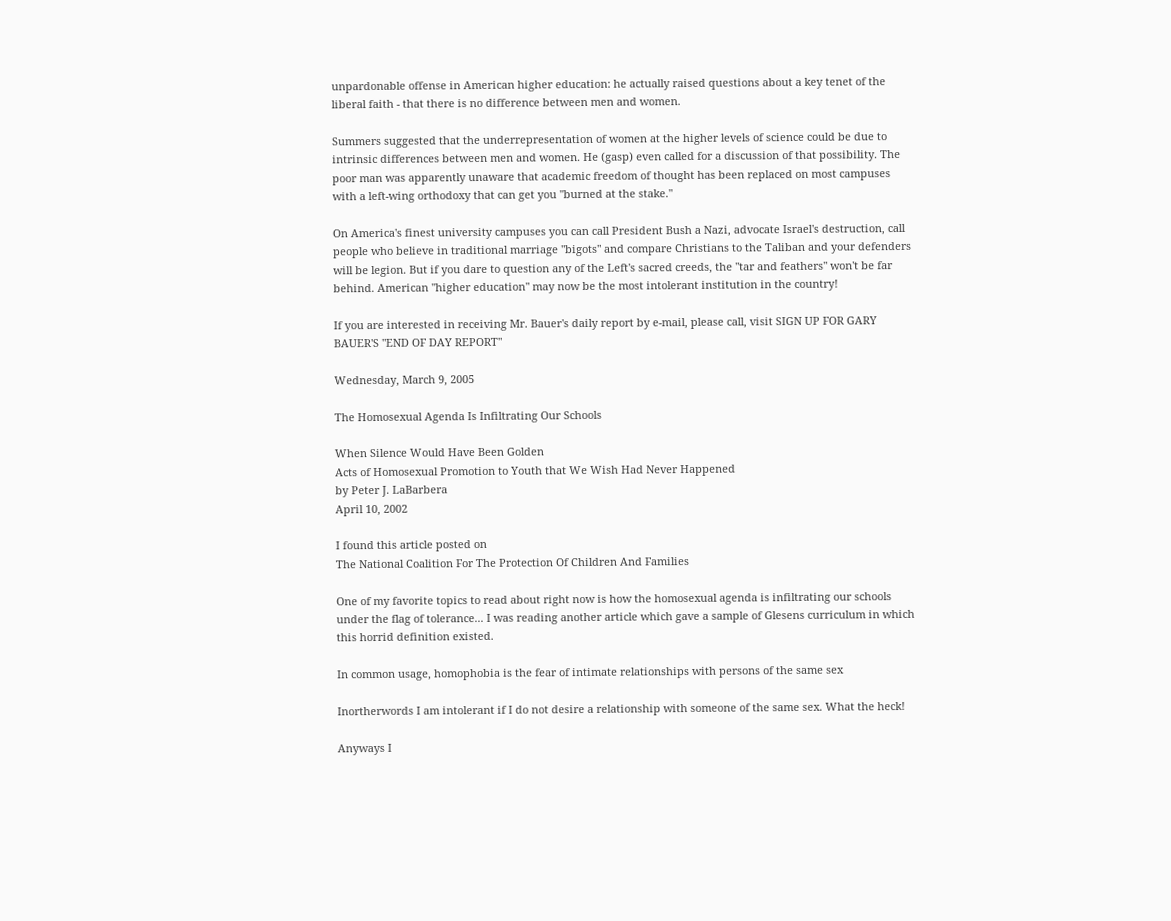unpardonable offense in American higher education: he actually raised questions about a key tenet of the liberal faith - that there is no difference between men and women.

Summers suggested that the underrepresentation of women at the higher levels of science could be due to intrinsic differences between men and women. He (gasp) even called for a discussion of that possibility. The poor man was apparently unaware that academic freedom of thought has been replaced on most campuses with a left-wing orthodoxy that can get you "burned at the stake."

On America's finest university campuses you can call President Bush a Nazi, advocate Israel's destruction, call people who believe in traditional marriage "bigots" and compare Christians to the Taliban and your defenders will be legion. But if you dare to question any of the Left's sacred creeds, the "tar and feathers" won't be far behind. American "higher education" may now be the most intolerant institution in the country!

If you are interested in receiving Mr. Bauer's daily report by e-mail, please call, visit SIGN UP FOR GARY BAUER'S "END OF DAY REPORT"

Wednesday, March 9, 2005

The Homosexual Agenda Is Infiltrating Our Schools

When Silence Would Have Been Golden
Acts of Homosexual Promotion to Youth that We Wish Had Never Happened
by Peter J. LaBarbera
April 10, 2002

I found this article posted on
The National Coalition For The Protection Of Children And Families

One of my favorite topics to read about right now is how the homosexual agenda is infiltrating our schools under the flag of tolerance... I was reading another article which gave a sample of Glesens curriculum in which this horrid definition existed.

In common usage, homophobia is the fear of intimate relationships with persons of the same sex

Inortherwords I am intolerant if I do not desire a relationship with someone of the same sex. What the heck!

Anyways I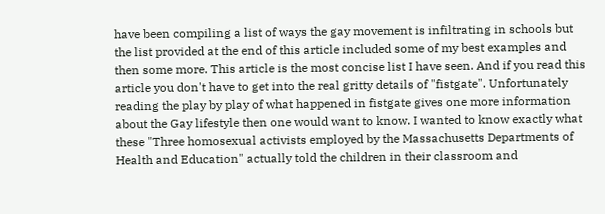have been compiling a list of ways the gay movement is infiltrating in schools but the list provided at the end of this article included some of my best examples and then some more. This article is the most concise list I have seen. And if you read this article you don't have to get into the real gritty details of "fistgate". Unfortunately reading the play by play of what happened in fistgate gives one more information about the Gay lifestyle then one would want to know. I wanted to know exactly what these "Three homosexual activists employed by the Massachusetts Departments of Health and Education" actually told the children in their classroom and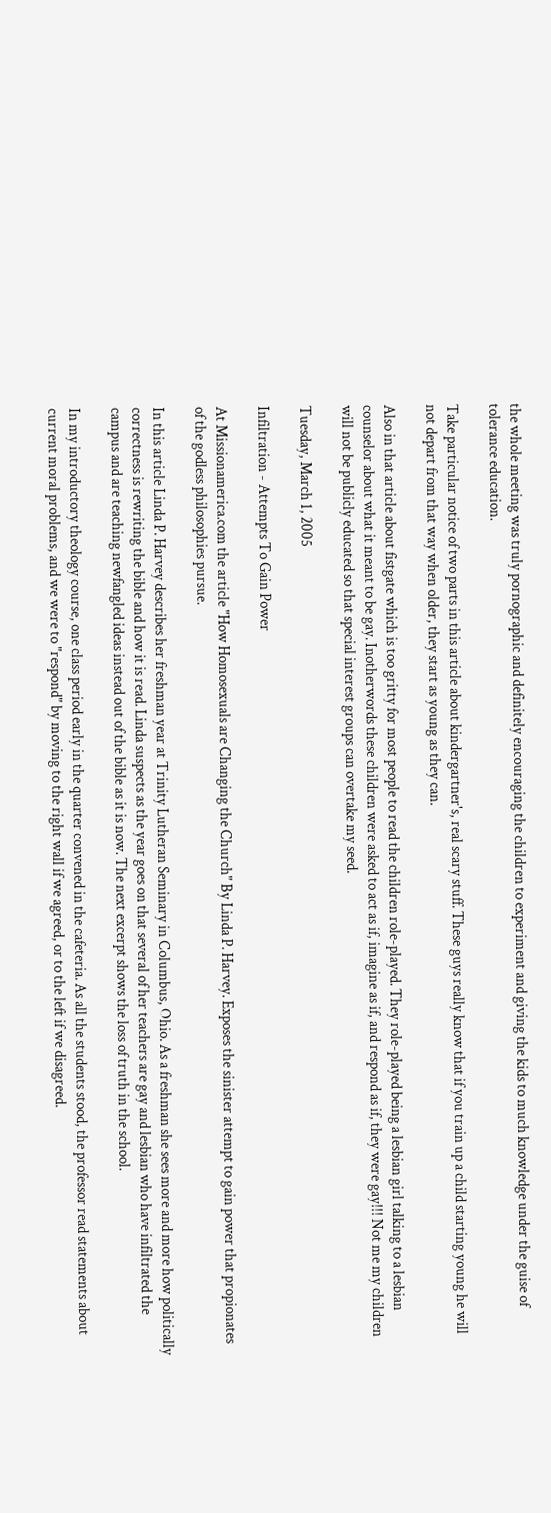the whole meeting was truly pornographic and definitely encouraging the children to experiment and giving the kids to much knowledge under the guise of tolerance education.

Take particular notice of two parts in this article about kindergartner's, real scary stuff. These guys really know that if you train up a child starting young he will not depart from that way when older, they start as young as they can.

Also in that article about fistgate which is too gritty for most people to read the children role-played. They role-played being a lesbian girl talking to a lesbian counselor about what it meant to be gay. Inotherwords these children were asked to act as if, imagine as if, and respond as if, they were gay!!! Not me my children will not be publicly educated so that special interest groups can overtake my seed.

Tuesday, March 1, 2005

Infiltration - Attempts To Gain Power

At Missionamerica.com the article "How Homosexuals are Changing the Church" By Linda P. Harvey. Exposes the sinister attempt to gain power that propionates of the godless philosophies pursue.

In this article Linda P. Harvey describes her freshman year at Trinity Lutheran Seminary in Columbus, Ohio. As a freshman she sees more and more how politically correctness is rewriting the bible and how it is read. Linda suspects as the year goes on that several of her teachers are gay and lesbian who have infiltrated the campus and are teaching newfangled ideas instead out of the bible as it is now. The next excerpt shows the loss of truth in the school.

In my introductory theology course, one class period early in the quarter convened in the cafeteria. As all the students stood, the professor read statements about current moral problems, and we were to "respond" by moving to the right wall if we agreed, or to the left if we disagreed.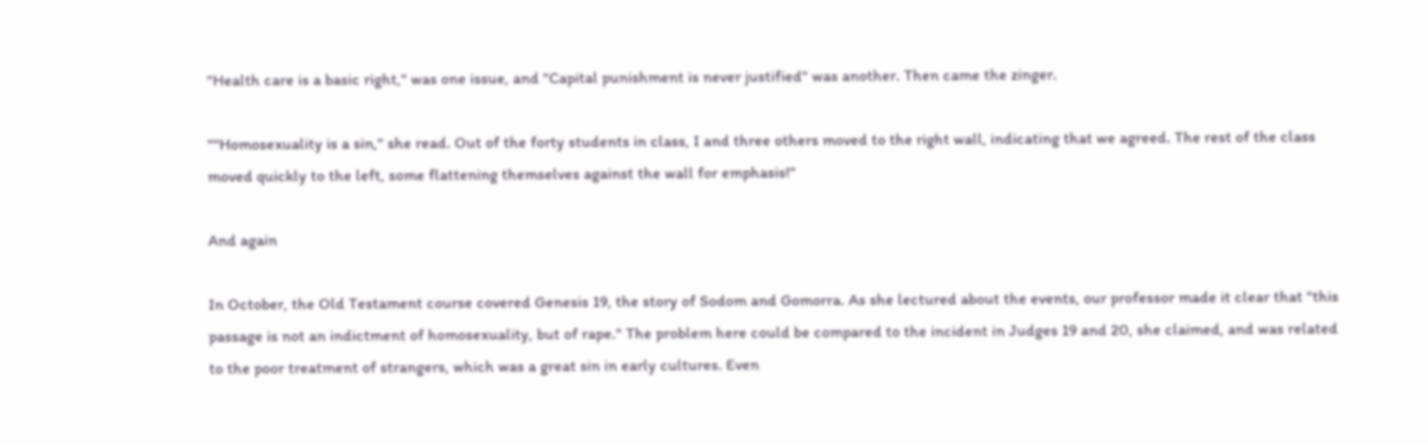"Health care is a basic right," was one issue, and "Capital punishment is never justified" was another. Then came the zinger.

""Homosexuality is a sin," she read. Out of the forty students in class, I and three others moved to the right wall, indicating that we agreed. The rest of the class moved quickly to the left, some flattening themselves against the wall for emphasis!"

And again

In October, the Old Testament course covered Genesis 19, the story of Sodom and Gomorra. As she lectured about the events, our professor made it clear that "this passage is not an indictment of homosexuality, but of rape." The problem here could be compared to the incident in Judges 19 and 20, she claimed, and was related to the poor treatment of strangers, which was a great sin in early cultures. Even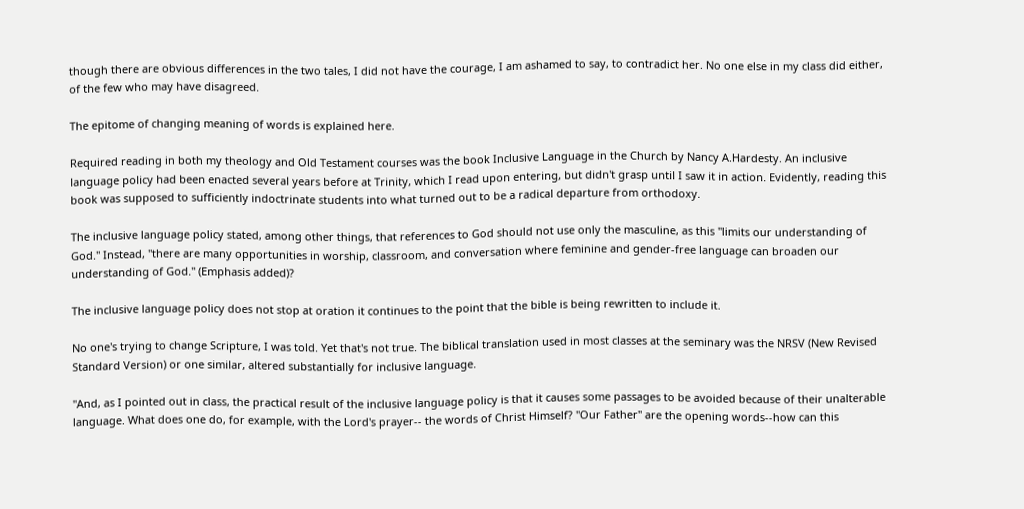though there are obvious differences in the two tales, I did not have the courage, I am ashamed to say, to contradict her. No one else in my class did either, of the few who may have disagreed.

The epitome of changing meaning of words is explained here.

Required reading in both my theology and Old Testament courses was the book Inclusive Language in the Church by Nancy A.Hardesty. An inclusive language policy had been enacted several years before at Trinity, which I read upon entering, but didn't grasp until I saw it in action. Evidently, reading this book was supposed to sufficiently indoctrinate students into what turned out to be a radical departure from orthodoxy.

The inclusive language policy stated, among other things, that references to God should not use only the masculine, as this "limits our understanding of God." Instead, "there are many opportunities in worship, classroom, and conversation where feminine and gender-free language can broaden our understanding of God." (Emphasis added)?

The inclusive language policy does not stop at oration it continues to the point that the bible is being rewritten to include it.

No one's trying to change Scripture, I was told. Yet that's not true. The biblical translation used in most classes at the seminary was the NRSV (New Revised Standard Version) or one similar, altered substantially for inclusive language.

"And, as I pointed out in class, the practical result of the inclusive language policy is that it causes some passages to be avoided because of their unalterable language. What does one do, for example, with the Lord's prayer-- the words of Christ Himself? "Our Father" are the opening words--how can this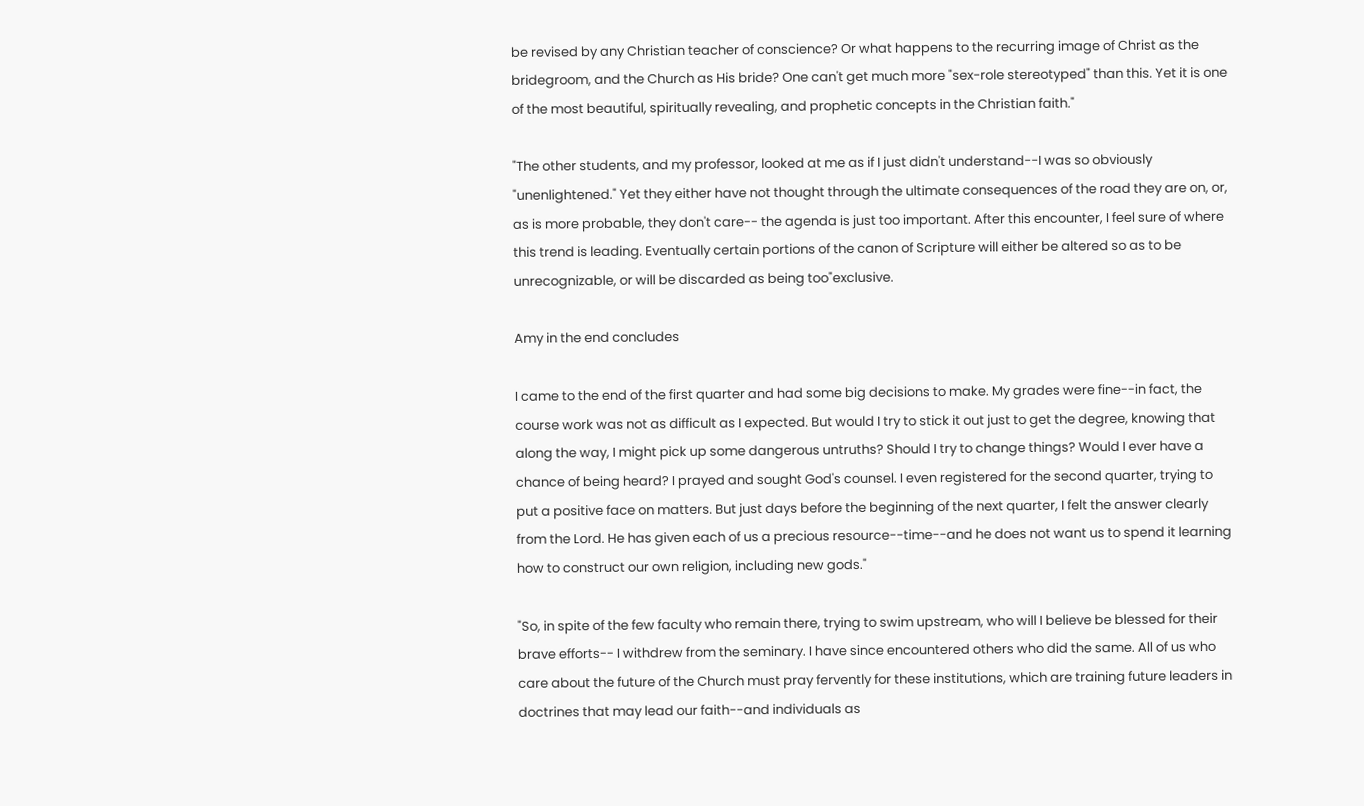be revised by any Christian teacher of conscience? Or what happens to the recurring image of Christ as the bridegroom, and the Church as His bride? One can't get much more "sex-role stereotyped" than this. Yet it is one of the most beautiful, spiritually revealing, and prophetic concepts in the Christian faith."

"The other students, and my professor, looked at me as if I just didn't understand--I was so obviously "unenlightened." Yet they either have not thought through the ultimate consequences of the road they are on, or, as is more probable, they don't care-- the agenda is just too important. After this encounter, I feel sure of where this trend is leading. Eventually certain portions of the canon of Scripture will either be altered so as to be unrecognizable, or will be discarded as being too"exclusive.

Amy in the end concludes

I came to the end of the first quarter and had some big decisions to make. My grades were fine--in fact, the course work was not as difficult as I expected. But would I try to stick it out just to get the degree, knowing that along the way, I might pick up some dangerous untruths? Should I try to change things? Would I ever have a chance of being heard? I prayed and sought God's counsel. I even registered for the second quarter, trying to put a positive face on matters. But just days before the beginning of the next quarter, I felt the answer clearly from the Lord. He has given each of us a precious resource--time--and he does not want us to spend it learning how to construct our own religion, including new gods."

"So, in spite of the few faculty who remain there, trying to swim upstream, who will I believe be blessed for their brave efforts-- I withdrew from the seminary. I have since encountered others who did the same. All of us who care about the future of the Church must pray fervently for these institutions, which are training future leaders in doctrines that may lead our faith--and individuals as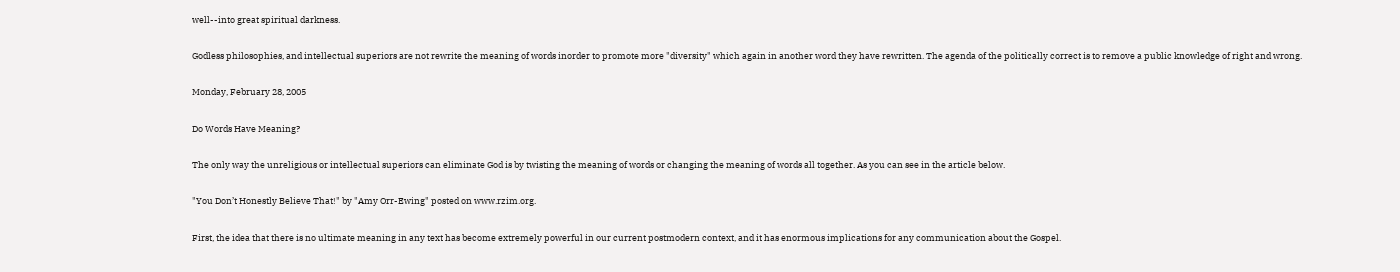well--into great spiritual darkness.

Godless philosophies, and intellectual superiors are not rewrite the meaning of words inorder to promote more "diversity" which again in another word they have rewritten. The agenda of the politically correct is to remove a public knowledge of right and wrong.

Monday, February 28, 2005

Do Words Have Meaning?

The only way the unreligious or intellectual superiors can eliminate God is by twisting the meaning of words or changing the meaning of words all together. As you can see in the article below.

"You Don’t Honestly Believe That!" by "Amy Orr-Ewing" posted on www.rzim.org.

First, the idea that there is no ultimate meaning in any text has become extremely powerful in our current postmodern context, and it has enormous implications for any communication about the Gospel.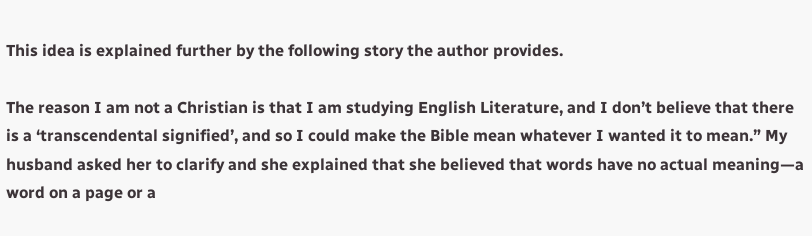This idea is explained further by the following story the author provides.

The reason I am not a Christian is that I am studying English Literature, and I don’t believe that there is a ‘transcendental signified’, and so I could make the Bible mean whatever I wanted it to mean.” My husband asked her to clarify and she explained that she believed that words have no actual meaning—a word on a page or a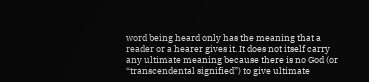word being heard only has the meaning that a reader or a hearer gives it. It does not itself carry any ultimate meaning because there is no God (or “transcendental signified”) to give ultimate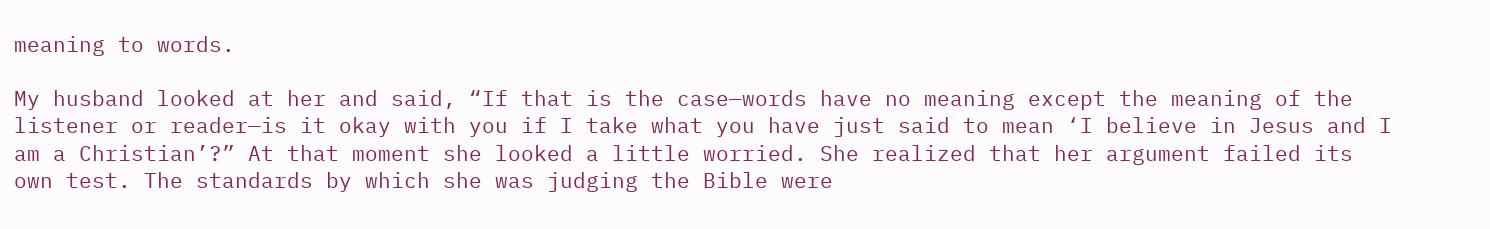meaning to words.

My husband looked at her and said, “If that is the case—words have no meaning except the meaning of the listener or reader—is it okay with you if I take what you have just said to mean ‘I believe in Jesus and I am a Christian’?” At that moment she looked a little worried. She realized that her argument failed its own test. The standards by which she was judging the Bible were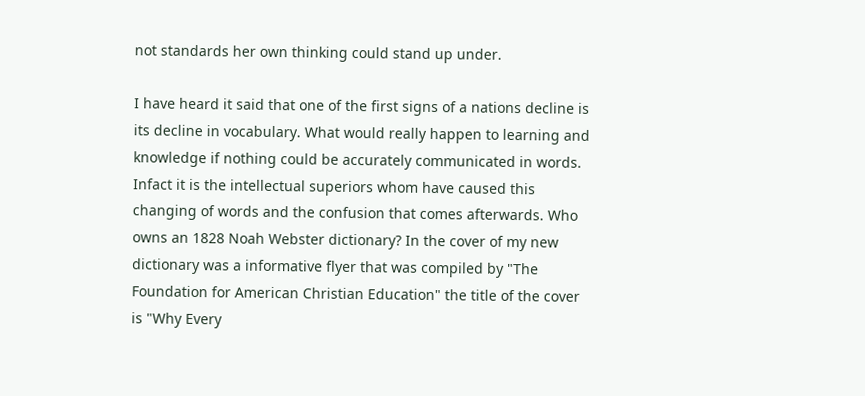not standards her own thinking could stand up under.

I have heard it said that one of the first signs of a nations decline is its decline in vocabulary. What would really happen to learning and knowledge if nothing could be accurately communicated in words. Infact it is the intellectual superiors whom have caused this changing of words and the confusion that comes afterwards. Who owns an 1828 Noah Webster dictionary? In the cover of my new dictionary was a informative flyer that was compiled by "The Foundation for American Christian Education" the title of the cover is "Why Every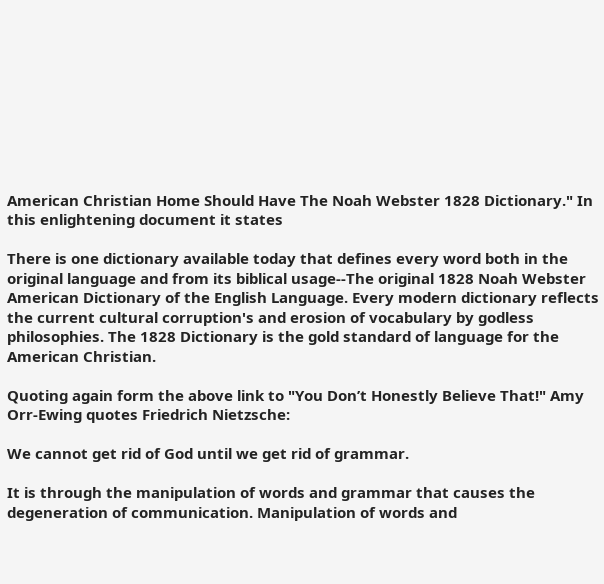American Christian Home Should Have The Noah Webster 1828 Dictionary." In this enlightening document it states

There is one dictionary available today that defines every word both in the original language and from its biblical usage--The original 1828 Noah Webster American Dictionary of the English Language. Every modern dictionary reflects the current cultural corruption's and erosion of vocabulary by godless philosophies. The 1828 Dictionary is the gold standard of language for the American Christian.

Quoting again form the above link to "You Don’t Honestly Believe That!" Amy Orr-Ewing quotes Friedrich Nietzsche:

We cannot get rid of God until we get rid of grammar.

It is through the manipulation of words and grammar that causes the degeneration of communication. Manipulation of words and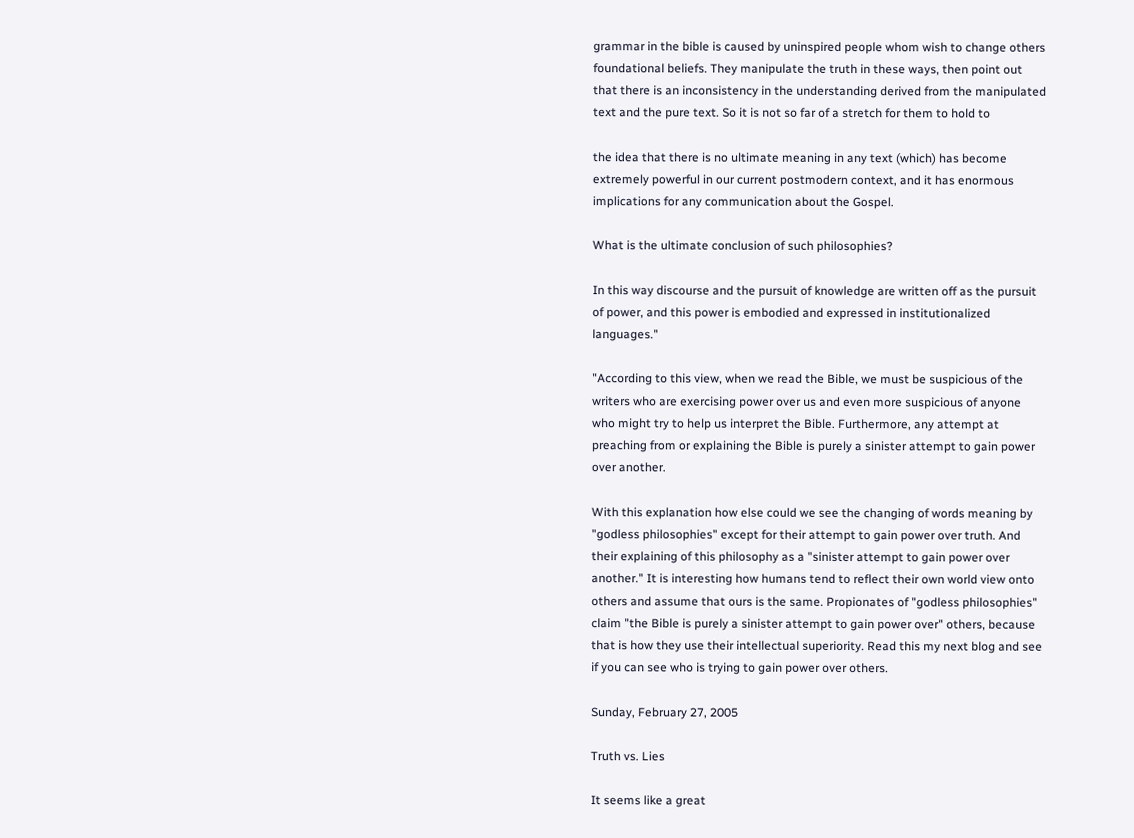grammar in the bible is caused by uninspired people whom wish to change others foundational beliefs. They manipulate the truth in these ways, then point out that there is an inconsistency in the understanding derived from the manipulated text and the pure text. So it is not so far of a stretch for them to hold to

the idea that there is no ultimate meaning in any text (which) has become extremely powerful in our current postmodern context, and it has enormous implications for any communication about the Gospel.

What is the ultimate conclusion of such philosophies?

In this way discourse and the pursuit of knowledge are written off as the pursuit of power, and this power is embodied and expressed in institutionalized languages."

"According to this view, when we read the Bible, we must be suspicious of the writers who are exercising power over us and even more suspicious of anyone who might try to help us interpret the Bible. Furthermore, any attempt at preaching from or explaining the Bible is purely a sinister attempt to gain power over another.

With this explanation how else could we see the changing of words meaning by "godless philosophies" except for their attempt to gain power over truth. And their explaining of this philosophy as a "sinister attempt to gain power over another." It is interesting how humans tend to reflect their own world view onto others and assume that ours is the same. Propionates of "godless philosophies" claim "the Bible is purely a sinister attempt to gain power over" others, because that is how they use their intellectual superiority. Read this my next blog and see if you can see who is trying to gain power over others.

Sunday, February 27, 2005

Truth vs. Lies

It seems like a great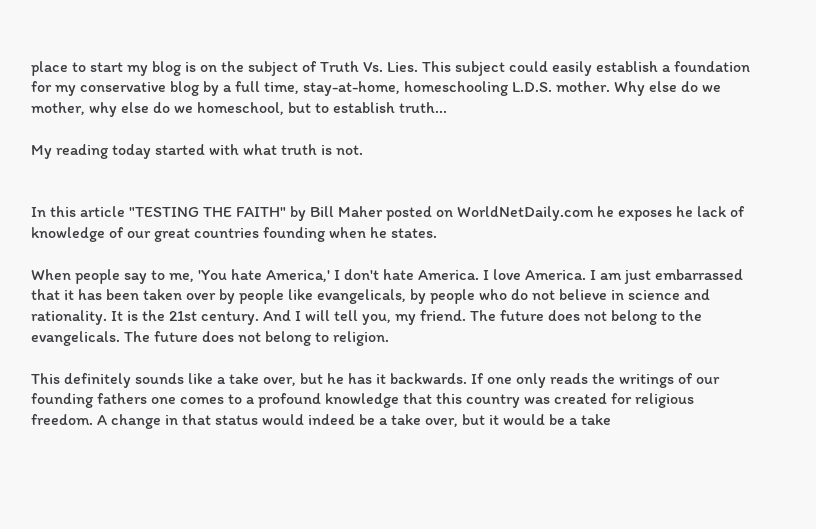place to start my blog is on the subject of Truth Vs. Lies. This subject could easily establish a foundation for my conservative blog by a full time, stay-at-home, homeschooling L.D.S. mother. Why else do we mother, why else do we homeschool, but to establish truth...

My reading today started with what truth is not.


In this article "TESTING THE FAITH" by Bill Maher posted on WorldNetDaily.com he exposes he lack of knowledge of our great countries founding when he states.

When people say to me, 'You hate America,' I don't hate America. I love America. I am just embarrassed that it has been taken over by people like evangelicals, by people who do not believe in science and rationality. It is the 21st century. And I will tell you, my friend. The future does not belong to the evangelicals. The future does not belong to religion.

This definitely sounds like a take over, but he has it backwards. If one only reads the writings of our founding fathers one comes to a profound knowledge that this country was created for religious freedom. A change in that status would indeed be a take over, but it would be a take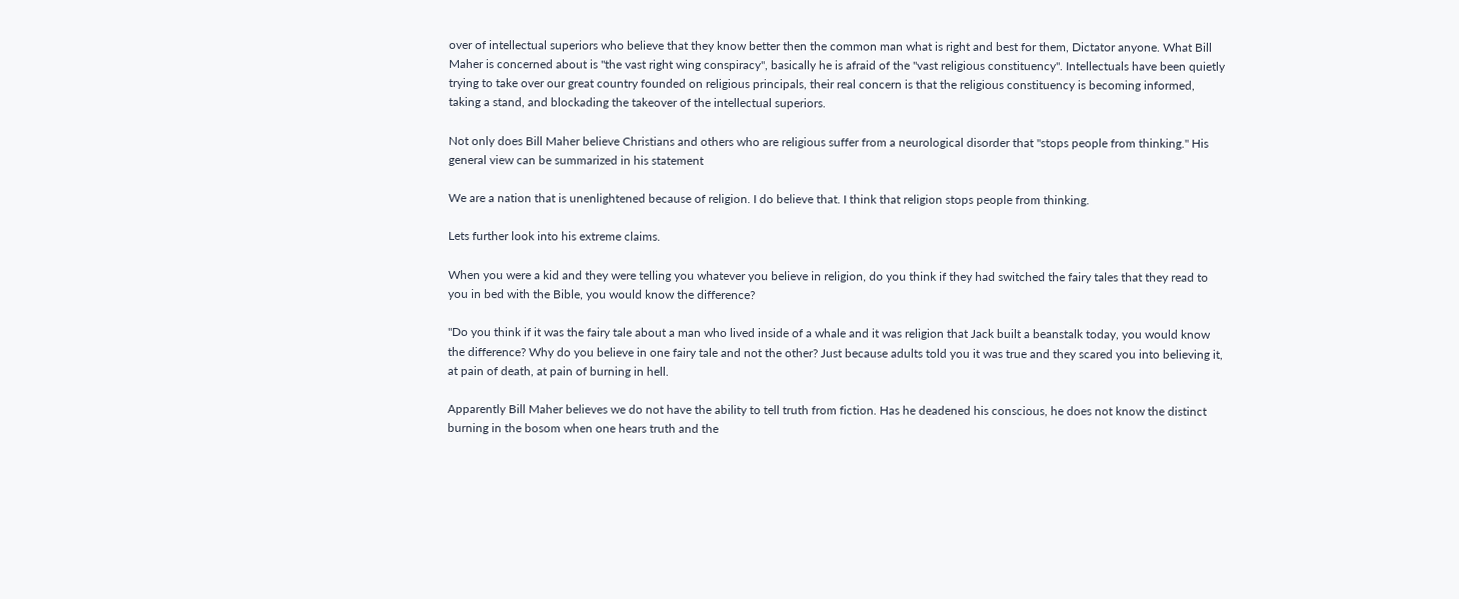over of intellectual superiors who believe that they know better then the common man what is right and best for them, Dictator anyone. What Bill Maher is concerned about is "the vast right wing conspiracy", basically he is afraid of the "vast religious constituency". Intellectuals have been quietly trying to take over our great country founded on religious principals, their real concern is that the religious constituency is becoming informed, taking a stand, and blockading the takeover of the intellectual superiors.

Not only does Bill Maher believe Christians and others who are religious suffer from a neurological disorder that "stops people from thinking." His general view can be summarized in his statement

We are a nation that is unenlightened because of religion. I do believe that. I think that religion stops people from thinking.

Lets further look into his extreme claims.

When you were a kid and they were telling you whatever you believe in religion, do you think if they had switched the fairy tales that they read to you in bed with the Bible, you would know the difference?

"Do you think if it was the fairy tale about a man who lived inside of a whale and it was religion that Jack built a beanstalk today, you would know the difference? Why do you believe in one fairy tale and not the other? Just because adults told you it was true and they scared you into believing it, at pain of death, at pain of burning in hell.

Apparently Bill Maher believes we do not have the ability to tell truth from fiction. Has he deadened his conscious, he does not know the distinct burning in the bosom when one hears truth and the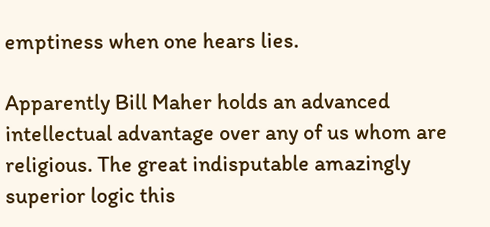emptiness when one hears lies.

Apparently Bill Maher holds an advanced intellectual advantage over any of us whom are religious. The great indisputable amazingly superior logic this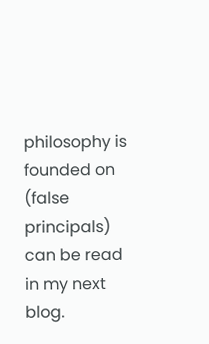philosophy is founded on (false principals) can be read in my next blog.